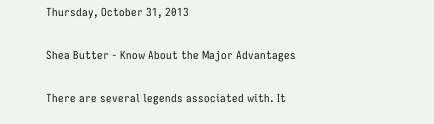Thursday, October 31, 2013

Shea Butter - Know About the Major Advantages

There are several legends associated with. It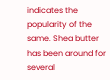indicates the popularity of the same. Shea butter has been around for several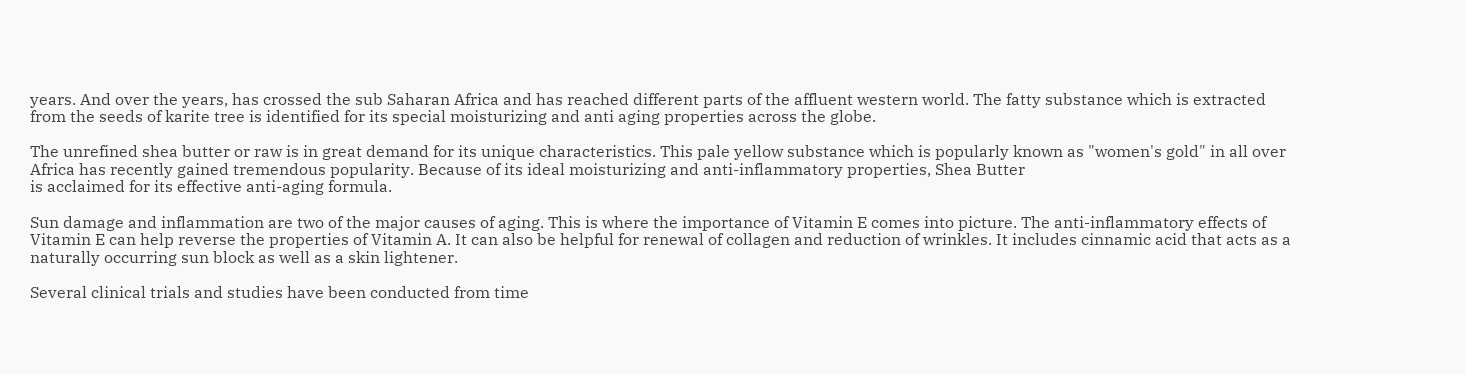years. And over the years, has crossed the sub Saharan Africa and has reached different parts of the affluent western world. The fatty substance which is extracted from the seeds of karite tree is identified for its special moisturizing and anti aging properties across the globe.

The unrefined shea butter or raw is in great demand for its unique characteristics. This pale yellow substance which is popularly known as "women's gold" in all over Africa has recently gained tremendous popularity. Because of its ideal moisturizing and anti-inflammatory properties, Shea Butter
is acclaimed for its effective anti-aging formula.

Sun damage and inflammation are two of the major causes of aging. This is where the importance of Vitamin E comes into picture. The anti-inflammatory effects of Vitamin E can help reverse the properties of Vitamin A. It can also be helpful for renewal of collagen and reduction of wrinkles. It includes cinnamic acid that acts as a naturally occurring sun block as well as a skin lightener.

Several clinical trials and studies have been conducted from time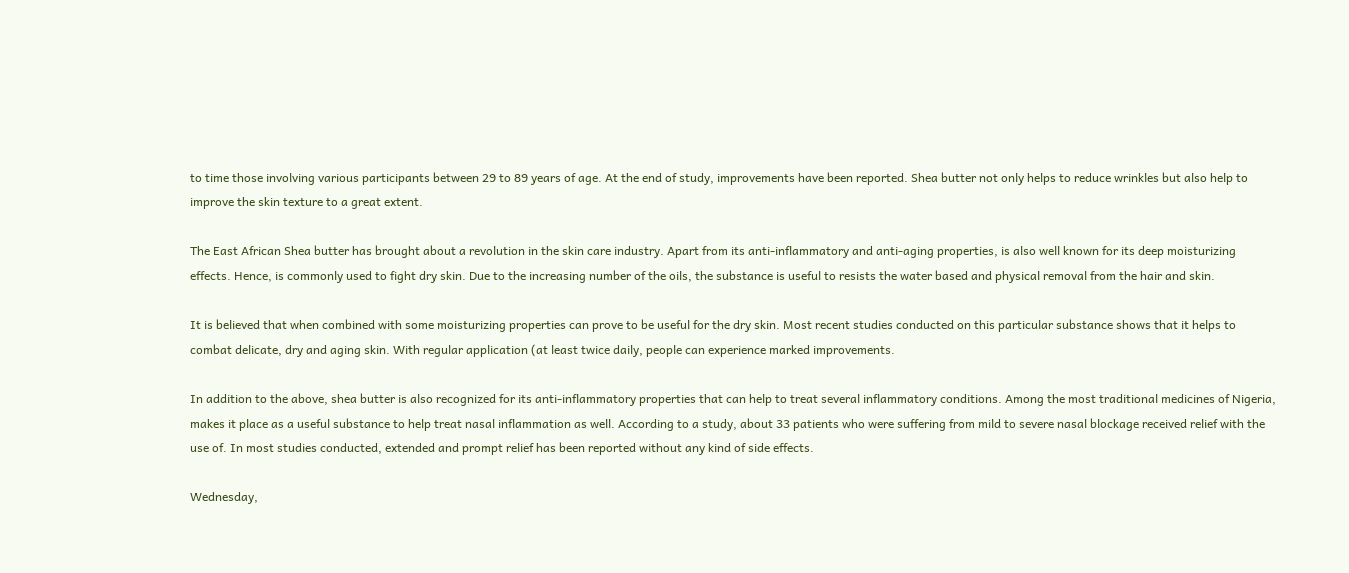to time those involving various participants between 29 to 89 years of age. At the end of study, improvements have been reported. Shea butter not only helps to reduce wrinkles but also help to improve the skin texture to a great extent.

The East African Shea butter has brought about a revolution in the skin care industry. Apart from its anti-inflammatory and anti-aging properties, is also well known for its deep moisturizing effects. Hence, is commonly used to fight dry skin. Due to the increasing number of the oils, the substance is useful to resists the water based and physical removal from the hair and skin.

It is believed that when combined with some moisturizing properties can prove to be useful for the dry skin. Most recent studies conducted on this particular substance shows that it helps to combat delicate, dry and aging skin. With regular application (at least twice daily, people can experience marked improvements.

In addition to the above, shea butter is also recognized for its anti-inflammatory properties that can help to treat several inflammatory conditions. Among the most traditional medicines of Nigeria, makes it place as a useful substance to help treat nasal inflammation as well. According to a study, about 33 patients who were suffering from mild to severe nasal blockage received relief with the use of. In most studies conducted, extended and prompt relief has been reported without any kind of side effects.

Wednesday,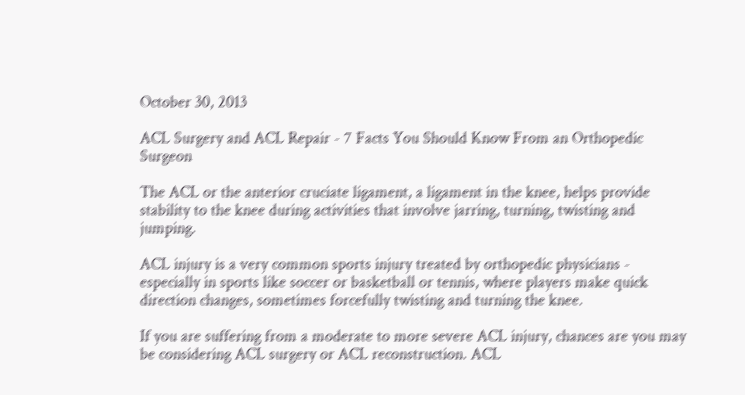October 30, 2013

ACL Surgery and ACL Repair - 7 Facts You Should Know From an Orthopedic Surgeon

The ACL or the anterior cruciate ligament, a ligament in the knee, helps provide stability to the knee during activities that involve jarring, turning, twisting and jumping.

ACL injury is a very common sports injury treated by orthopedic physicians - especially in sports like soccer or basketball or tennis, where players make quick direction changes, sometimes forcefully twisting and turning the knee.

If you are suffering from a moderate to more severe ACL injury, chances are you may be considering ACL surgery or ACL reconstruction. ACL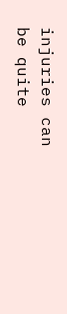injuries can be quite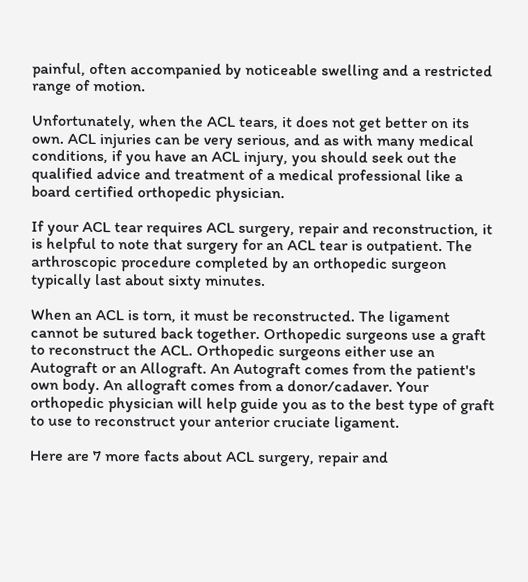painful, often accompanied by noticeable swelling and a restricted range of motion.

Unfortunately, when the ACL tears, it does not get better on its own. ACL injuries can be very serious, and as with many medical conditions, if you have an ACL injury, you should seek out the qualified advice and treatment of a medical professional like a board certified orthopedic physician.

If your ACL tear requires ACL surgery, repair and reconstruction, it is helpful to note that surgery for an ACL tear is outpatient. The arthroscopic procedure completed by an orthopedic surgeon typically last about sixty minutes.

When an ACL is torn, it must be reconstructed. The ligament cannot be sutured back together. Orthopedic surgeons use a graft to reconstruct the ACL. Orthopedic surgeons either use an Autograft or an Allograft. An Autograft comes from the patient's own body. An allograft comes from a donor/cadaver. Your orthopedic physician will help guide you as to the best type of graft to use to reconstruct your anterior cruciate ligament.

Here are 7 more facts about ACL surgery, repair and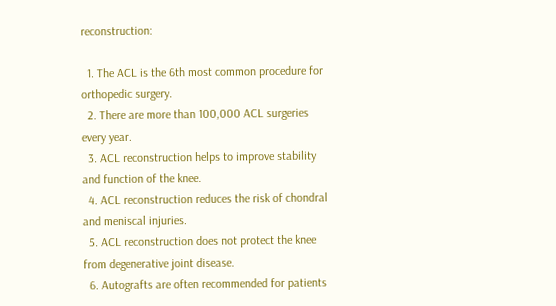reconstruction:

  1. The ACL is the 6th most common procedure for orthopedic surgery.
  2. There are more than 100,000 ACL surgeries every year.
  3. ACL reconstruction helps to improve stability and function of the knee.
  4. ACL reconstruction reduces the risk of chondral and meniscal injuries.
  5. ACL reconstruction does not protect the knee from degenerative joint disease.
  6. Autografts are often recommended for patients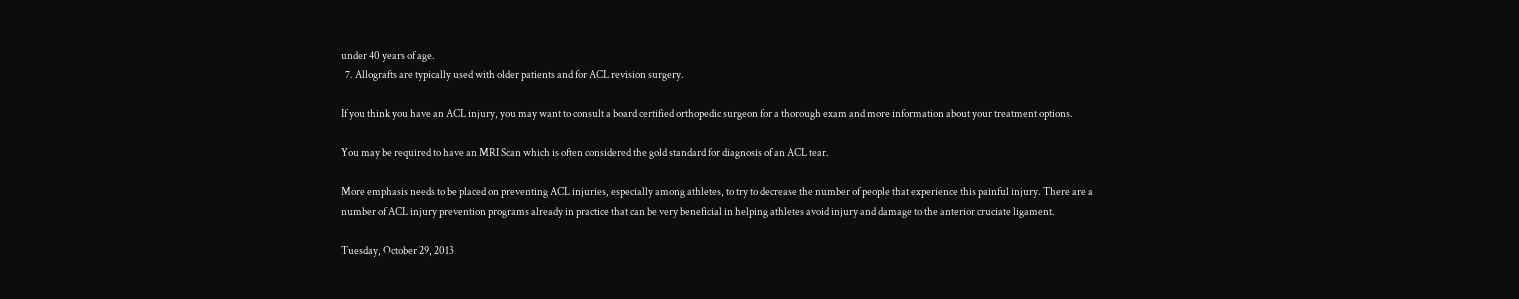under 40 years of age.
  7. Allografts are typically used with older patients and for ACL revision surgery.

If you think you have an ACL injury, you may want to consult a board certified orthopedic surgeon for a thorough exam and more information about your treatment options.

You may be required to have an MRI Scan which is often considered the gold standard for diagnosis of an ACL tear.

More emphasis needs to be placed on preventing ACL injuries, especially among athletes, to try to decrease the number of people that experience this painful injury. There are a number of ACL injury prevention programs already in practice that can be very beneficial in helping athletes avoid injury and damage to the anterior cruciate ligament.

Tuesday, October 29, 2013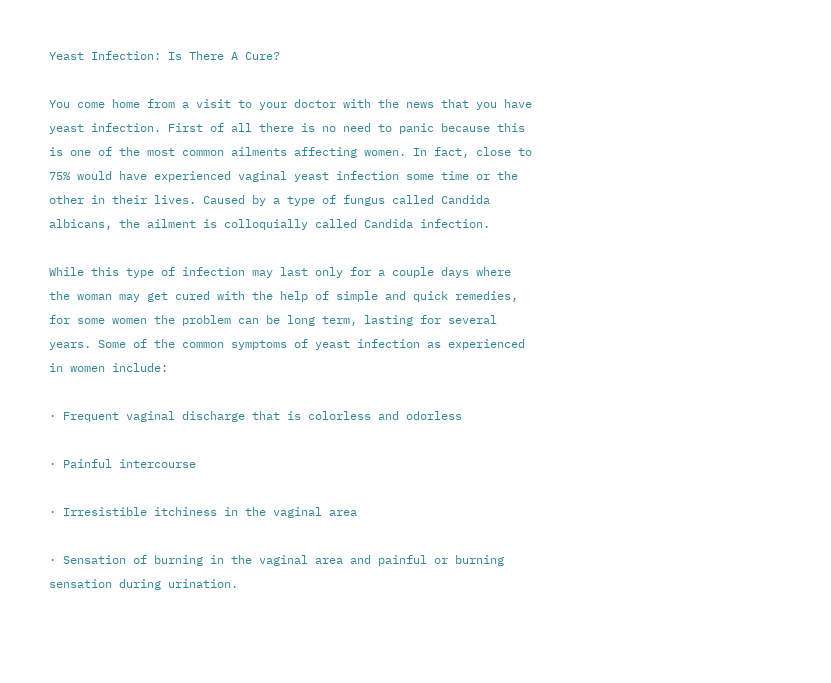Yeast Infection: Is There A Cure?

You come home from a visit to your doctor with the news that you have yeast infection. First of all there is no need to panic because this is one of the most common ailments affecting women. In fact, close to 75% would have experienced vaginal yeast infection some time or the other in their lives. Caused by a type of fungus called Candida albicans, the ailment is colloquially called Candida infection.

While this type of infection may last only for a couple days where the woman may get cured with the help of simple and quick remedies, for some women the problem can be long term, lasting for several years. Some of the common symptoms of yeast infection as experienced in women include:

· Frequent vaginal discharge that is colorless and odorless

· Painful intercourse

· Irresistible itchiness in the vaginal area

· Sensation of burning in the vaginal area and painful or burning sensation during urination.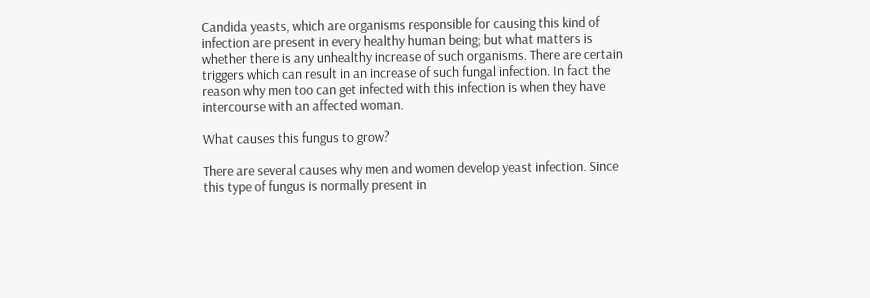Candida yeasts, which are organisms responsible for causing this kind of infection are present in every healthy human being; but what matters is whether there is any unhealthy increase of such organisms. There are certain triggers which can result in an increase of such fungal infection. In fact the reason why men too can get infected with this infection is when they have intercourse with an affected woman.

What causes this fungus to grow?

There are several causes why men and women develop yeast infection. Since this type of fungus is normally present in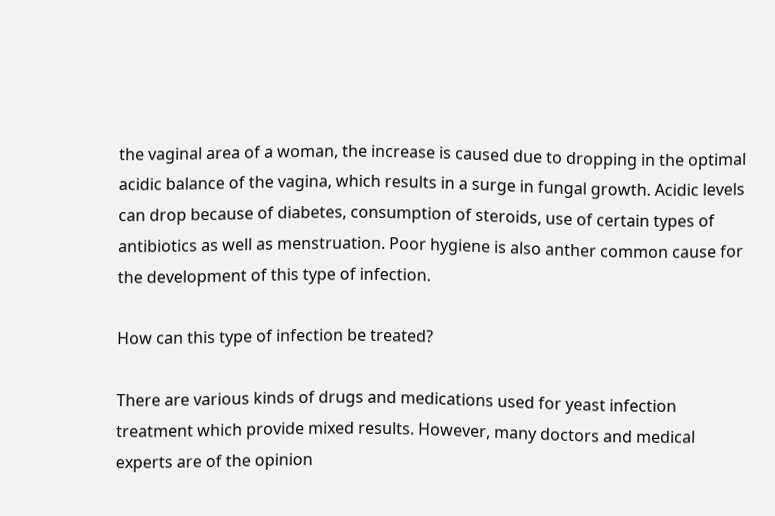the vaginal area of a woman, the increase is caused due to dropping in the optimal acidic balance of the vagina, which results in a surge in fungal growth. Acidic levels can drop because of diabetes, consumption of steroids, use of certain types of antibiotics as well as menstruation. Poor hygiene is also anther common cause for the development of this type of infection.

How can this type of infection be treated?

There are various kinds of drugs and medications used for yeast infection treatment which provide mixed results. However, many doctors and medical experts are of the opinion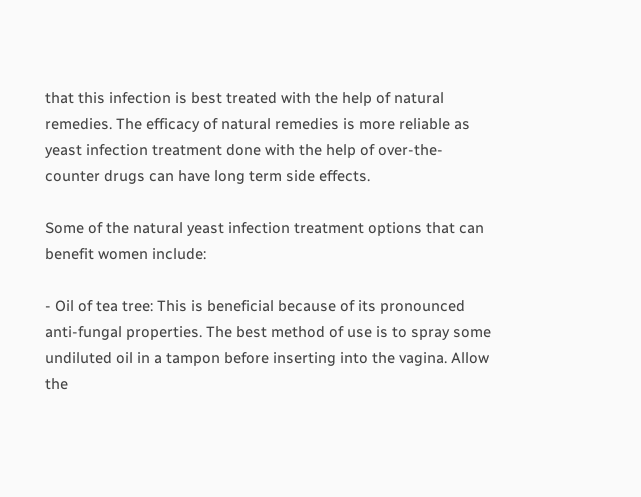that this infection is best treated with the help of natural remedies. The efficacy of natural remedies is more reliable as yeast infection treatment done with the help of over-the-counter drugs can have long term side effects.

Some of the natural yeast infection treatment options that can benefit women include:

- Oil of tea tree: This is beneficial because of its pronounced anti-fungal properties. The best method of use is to spray some undiluted oil in a tampon before inserting into the vagina. Allow the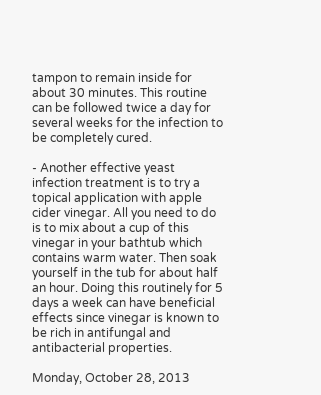tampon to remain inside for about 30 minutes. This routine can be followed twice a day for several weeks for the infection to be completely cured.

- Another effective yeast infection treatment is to try a topical application with apple cider vinegar. All you need to do is to mix about a cup of this vinegar in your bathtub which contains warm water. Then soak yourself in the tub for about half an hour. Doing this routinely for 5 days a week can have beneficial effects since vinegar is known to be rich in antifungal and antibacterial properties.

Monday, October 28, 2013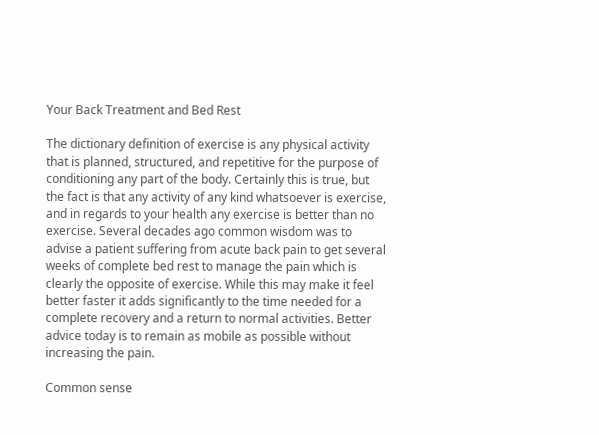Your Back Treatment and Bed Rest

The dictionary definition of exercise is any physical activity that is planned, structured, and repetitive for the purpose of conditioning any part of the body. Certainly this is true, but the fact is that any activity of any kind whatsoever is exercise, and in regards to your health any exercise is better than no exercise. Several decades ago common wisdom was to advise a patient suffering from acute back pain to get several weeks of complete bed rest to manage the pain which is clearly the opposite of exercise. While this may make it feel better faster it adds significantly to the time needed for a complete recovery and a return to normal activities. Better advice today is to remain as mobile as possible without increasing the pain.

Common sense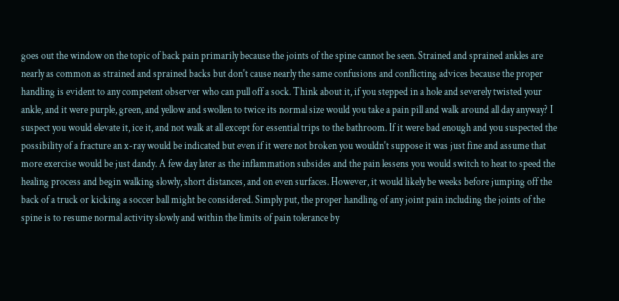goes out the window on the topic of back pain primarily because the joints of the spine cannot be seen. Strained and sprained ankles are nearly as common as strained and sprained backs but don't cause nearly the same confusions and conflicting advices because the proper handling is evident to any competent observer who can pull off a sock. Think about it, if you stepped in a hole and severely twisted your ankle, and it were purple, green, and yellow and swollen to twice its normal size would you take a pain pill and walk around all day anyway? I suspect you would elevate it, ice it, and not walk at all except for essential trips to the bathroom. If it were bad enough and you suspected the possibility of a fracture an x-ray would be indicated but even if it were not broken you wouldn't suppose it was just fine and assume that more exercise would be just dandy. A few day later as the inflammation subsides and the pain lessens you would switch to heat to speed the healing process and begin walking slowly, short distances, and on even surfaces. However, it would likely be weeks before jumping off the back of a truck or kicking a soccer ball might be considered. Simply put, the proper handling of any joint pain including the joints of the spine is to resume normal activity slowly and within the limits of pain tolerance by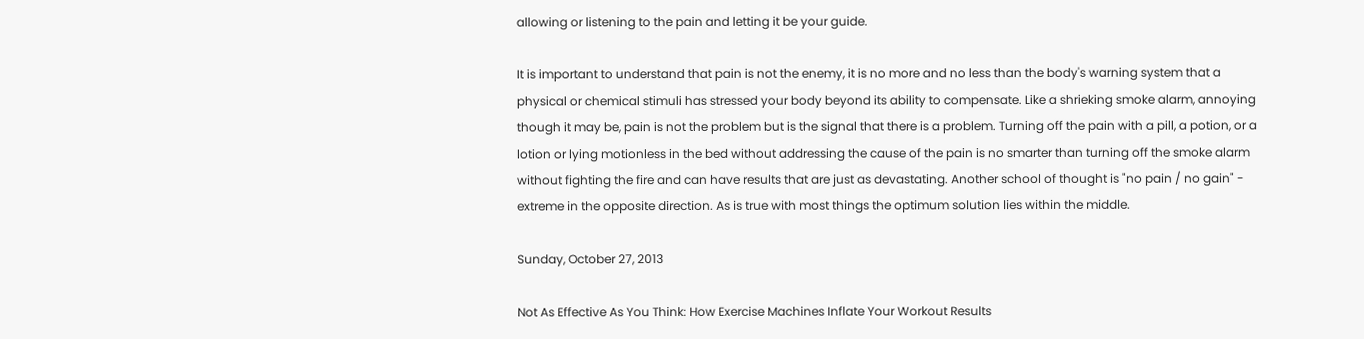allowing or listening to the pain and letting it be your guide.

It is important to understand that pain is not the enemy, it is no more and no less than the body's warning system that a physical or chemical stimuli has stressed your body beyond its ability to compensate. Like a shrieking smoke alarm, annoying though it may be, pain is not the problem but is the signal that there is a problem. Turning off the pain with a pill, a potion, or a lotion or lying motionless in the bed without addressing the cause of the pain is no smarter than turning off the smoke alarm without fighting the fire and can have results that are just as devastating. Another school of thought is "no pain / no gain" - extreme in the opposite direction. As is true with most things the optimum solution lies within the middle.

Sunday, October 27, 2013

Not As Effective As You Think: How Exercise Machines Inflate Your Workout Results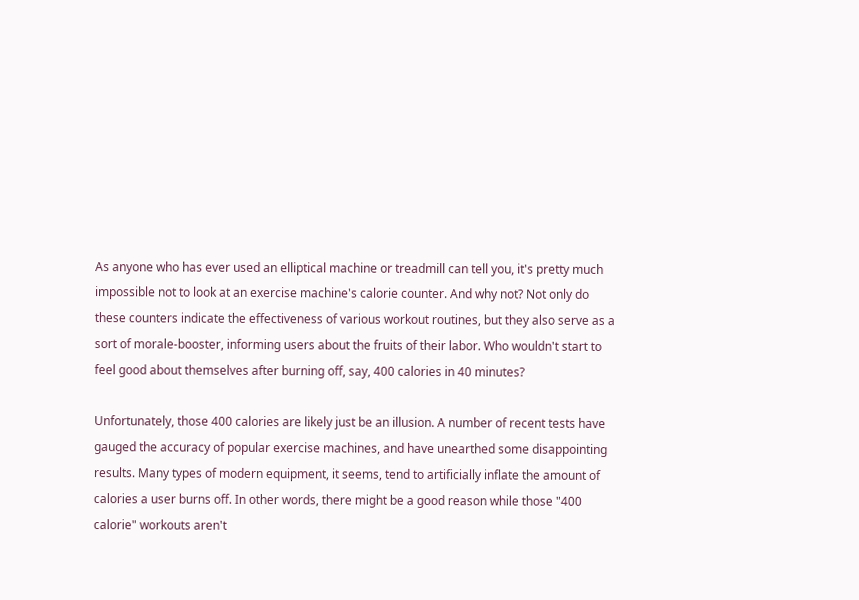As anyone who has ever used an elliptical machine or treadmill can tell you, it's pretty much impossible not to look at an exercise machine's calorie counter. And why not? Not only do these counters indicate the effectiveness of various workout routines, but they also serve as a sort of morale-booster, informing users about the fruits of their labor. Who wouldn't start to feel good about themselves after burning off, say, 400 calories in 40 minutes?

Unfortunately, those 400 calories are likely just be an illusion. A number of recent tests have gauged the accuracy of popular exercise machines, and have unearthed some disappointing results. Many types of modern equipment, it seems, tend to artificially inflate the amount of calories a user burns off. In other words, there might be a good reason while those "400 calorie" workouts aren't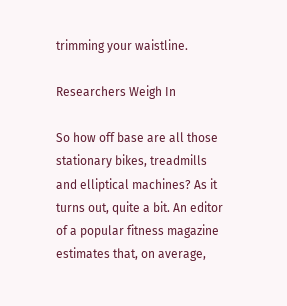trimming your waistline.

Researchers Weigh In

So how off base are all those stationary bikes, treadmills and elliptical machines? As it turns out, quite a bit. An editor of a popular fitness magazine estimates that, on average,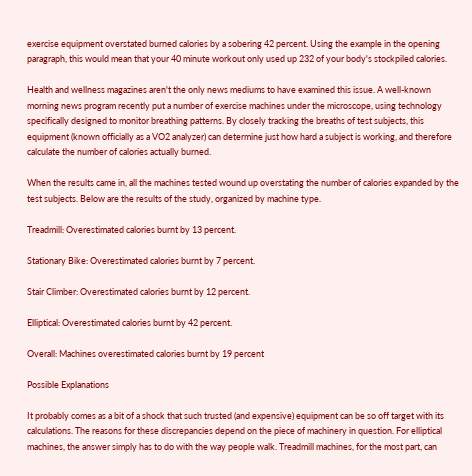exercise equipment overstated burned calories by a sobering 42 percent. Using the example in the opening paragraph, this would mean that your 40 minute workout only used up 232 of your body's stockpiled calories.

Health and wellness magazines aren't the only news mediums to have examined this issue. A well-known morning news program recently put a number of exercise machines under the microscope, using technology specifically designed to monitor breathing patterns. By closely tracking the breaths of test subjects, this equipment (known officially as a VO2 analyzer) can determine just how hard a subject is working, and therefore calculate the number of calories actually burned.

When the results came in, all the machines tested wound up overstating the number of calories expanded by the test subjects. Below are the results of the study, organized by machine type.

Treadmill: Overestimated calories burnt by 13 percent.

Stationary Bike: Overestimated calories burnt by 7 percent.

Stair Climber: Overestimated calories burnt by 12 percent.

Elliptical: Overestimated calories burnt by 42 percent.

Overall: Machines overestimated calories burnt by 19 percent

Possible Explanations

It probably comes as a bit of a shock that such trusted (and expensive) equipment can be so off target with its calculations. The reasons for these discrepancies depend on the piece of machinery in question. For elliptical machines, the answer simply has to do with the way people walk. Treadmill machines, for the most part, can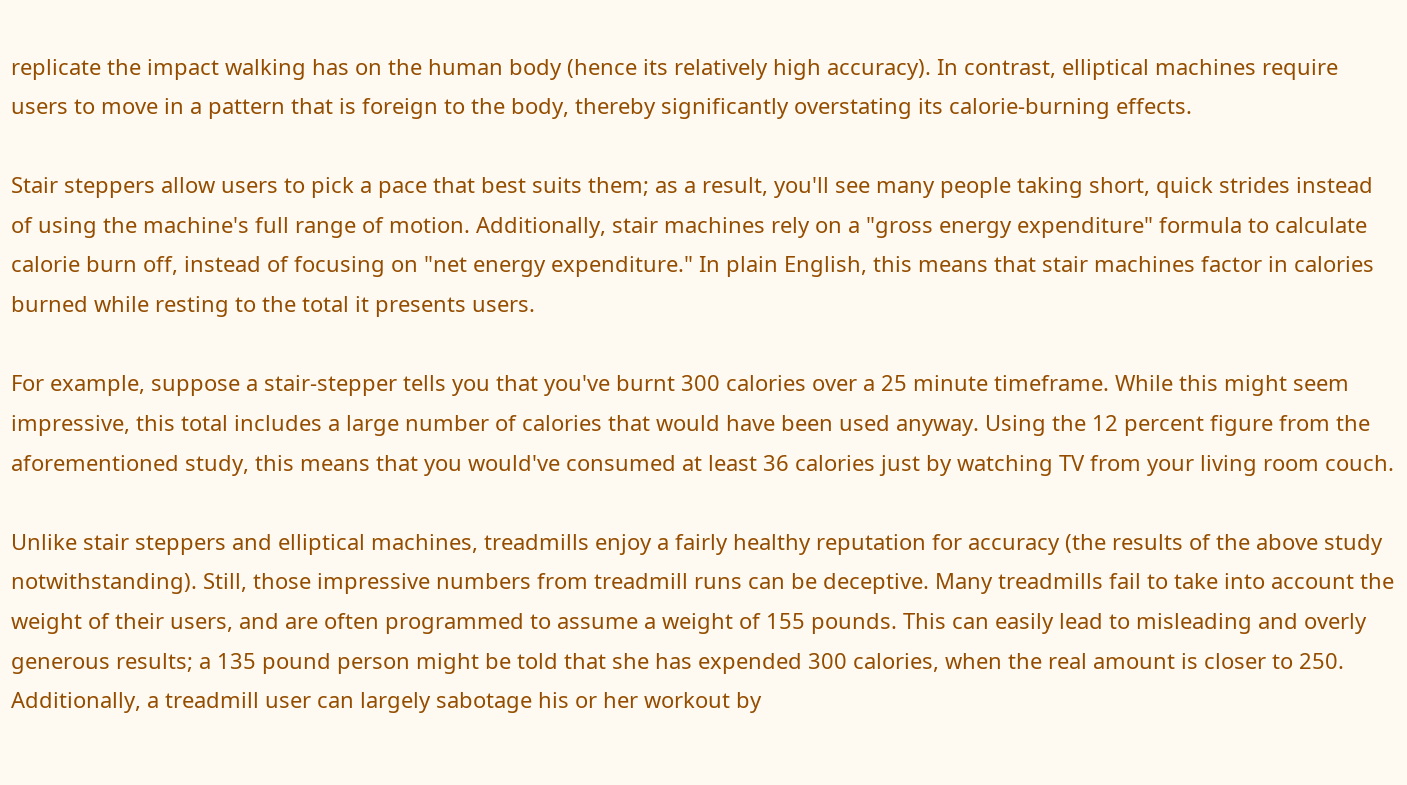replicate the impact walking has on the human body (hence its relatively high accuracy). In contrast, elliptical machines require users to move in a pattern that is foreign to the body, thereby significantly overstating its calorie-burning effects.

Stair steppers allow users to pick a pace that best suits them; as a result, you'll see many people taking short, quick strides instead of using the machine's full range of motion. Additionally, stair machines rely on a "gross energy expenditure" formula to calculate calorie burn off, instead of focusing on "net energy expenditure." In plain English, this means that stair machines factor in calories burned while resting to the total it presents users.

For example, suppose a stair-stepper tells you that you've burnt 300 calories over a 25 minute timeframe. While this might seem impressive, this total includes a large number of calories that would have been used anyway. Using the 12 percent figure from the aforementioned study, this means that you would've consumed at least 36 calories just by watching TV from your living room couch.

Unlike stair steppers and elliptical machines, treadmills enjoy a fairly healthy reputation for accuracy (the results of the above study notwithstanding). Still, those impressive numbers from treadmill runs can be deceptive. Many treadmills fail to take into account the weight of their users, and are often programmed to assume a weight of 155 pounds. This can easily lead to misleading and overly generous results; a 135 pound person might be told that she has expended 300 calories, when the real amount is closer to 250. Additionally, a treadmill user can largely sabotage his or her workout by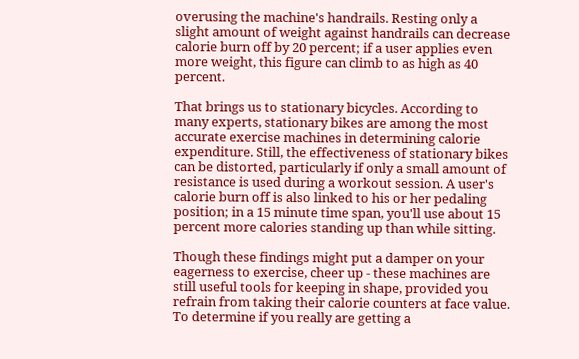overusing the machine's handrails. Resting only a slight amount of weight against handrails can decrease calorie burn off by 20 percent; if a user applies even more weight, this figure can climb to as high as 40 percent.

That brings us to stationary bicycles. According to many experts, stationary bikes are among the most accurate exercise machines in determining calorie expenditure. Still, the effectiveness of stationary bikes can be distorted, particularly if only a small amount of resistance is used during a workout session. A user's calorie burn off is also linked to his or her pedaling position; in a 15 minute time span, you'll use about 15 percent more calories standing up than while sitting.

Though these findings might put a damper on your eagerness to exercise, cheer up - these machines are still useful tools for keeping in shape, provided you refrain from taking their calorie counters at face value. To determine if you really are getting a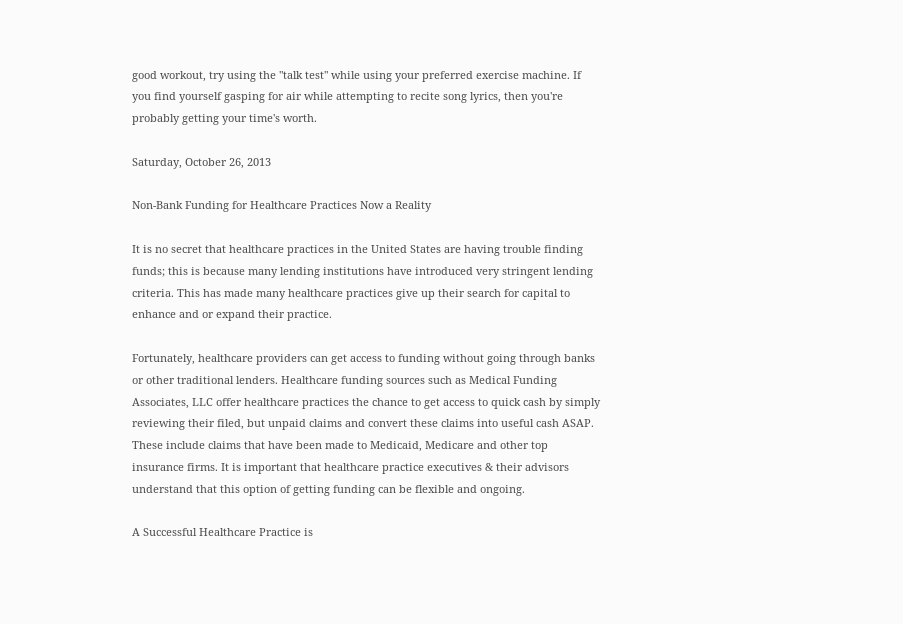good workout, try using the "talk test" while using your preferred exercise machine. If you find yourself gasping for air while attempting to recite song lyrics, then you're probably getting your time's worth.

Saturday, October 26, 2013

Non-Bank Funding for Healthcare Practices Now a Reality

It is no secret that healthcare practices in the United States are having trouble finding funds; this is because many lending institutions have introduced very stringent lending criteria. This has made many healthcare practices give up their search for capital to enhance and or expand their practice.

Fortunately, healthcare providers can get access to funding without going through banks or other traditional lenders. Healthcare funding sources such as Medical Funding Associates, LLC offer healthcare practices the chance to get access to quick cash by simply reviewing their filed, but unpaid claims and convert these claims into useful cash ASAP. These include claims that have been made to Medicaid, Medicare and other top insurance firms. It is important that healthcare practice executives & their advisors understand that this option of getting funding can be flexible and ongoing.

A Successful Healthcare Practice is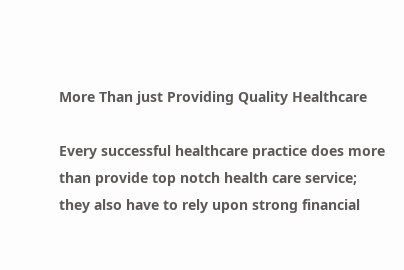More Than just Providing Quality Healthcare

Every successful healthcare practice does more than provide top notch health care service; they also have to rely upon strong financial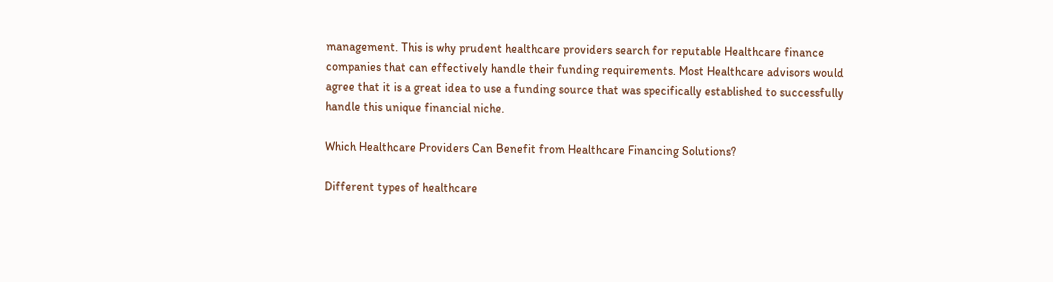management. This is why prudent healthcare providers search for reputable Healthcare finance companies that can effectively handle their funding requirements. Most Healthcare advisors would agree that it is a great idea to use a funding source that was specifically established to successfully handle this unique financial niche.

Which Healthcare Providers Can Benefit from Healthcare Financing Solutions?

Different types of healthcare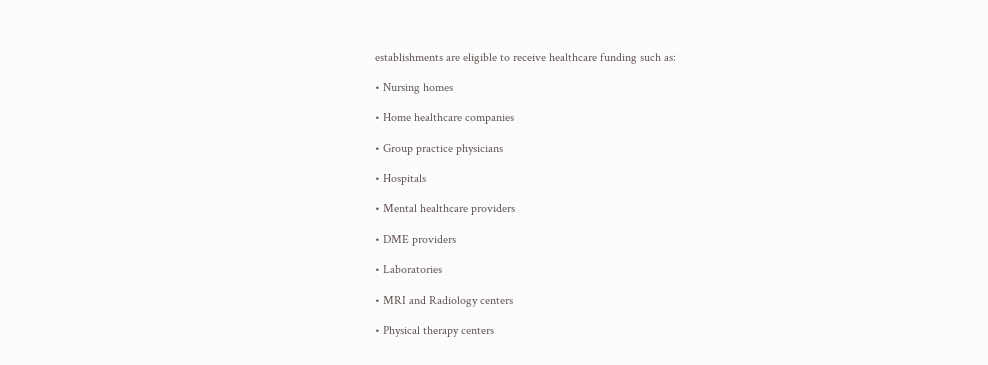establishments are eligible to receive healthcare funding such as:

• Nursing homes

• Home healthcare companies

• Group practice physicians

• Hospitals

• Mental healthcare providers

• DME providers

• Laboratories

• MRI and Radiology centers

• Physical therapy centers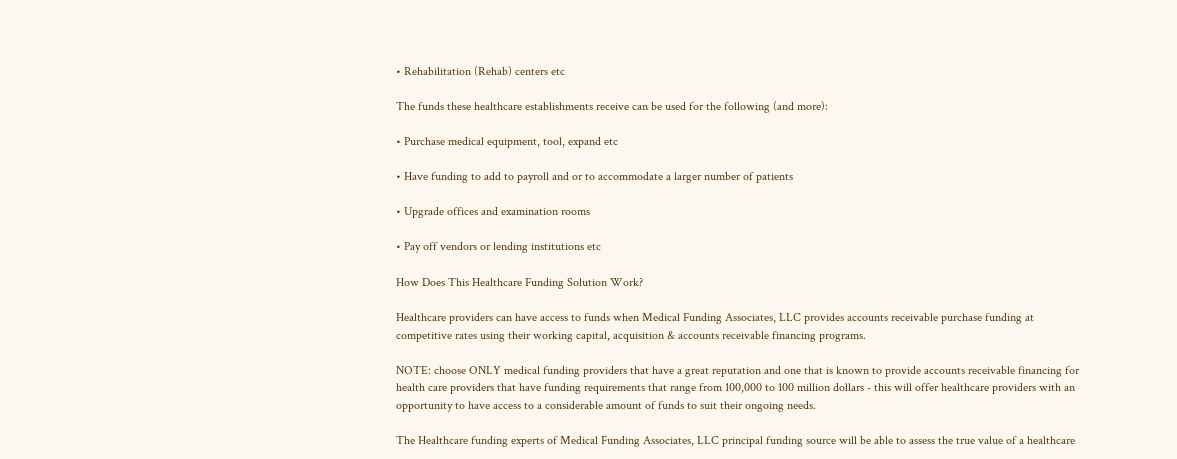• Rehabilitation (Rehab) centers etc

The funds these healthcare establishments receive can be used for the following (and more):

• Purchase medical equipment, tool, expand etc

• Have funding to add to payroll and or to accommodate a larger number of patients

• Upgrade offices and examination rooms

• Pay off vendors or lending institutions etc

How Does This Healthcare Funding Solution Work?

Healthcare providers can have access to funds when Medical Funding Associates, LLC provides accounts receivable purchase funding at competitive rates using their working capital, acquisition & accounts receivable financing programs.

NOTE: choose ONLY medical funding providers that have a great reputation and one that is known to provide accounts receivable financing for health care providers that have funding requirements that range from 100,000 to 100 million dollars - this will offer healthcare providers with an opportunity to have access to a considerable amount of funds to suit their ongoing needs.

The Healthcare funding experts of Medical Funding Associates, LLC principal funding source will be able to assess the true value of a healthcare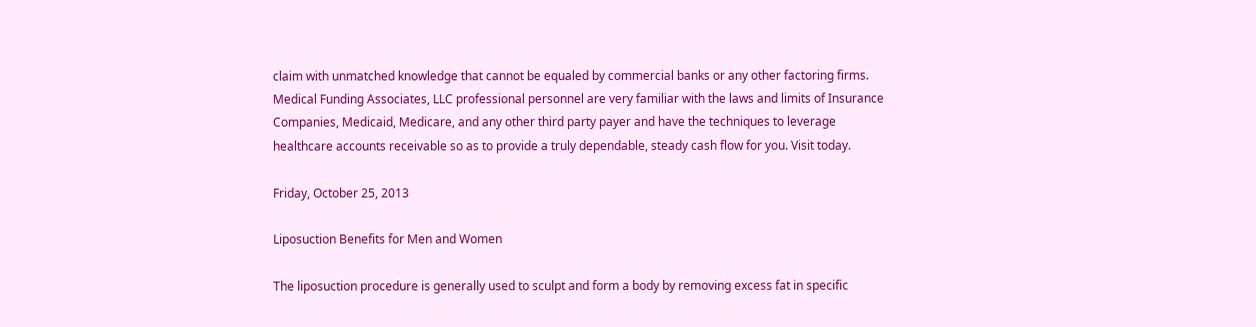claim with unmatched knowledge that cannot be equaled by commercial banks or any other factoring firms. Medical Funding Associates, LLC professional personnel are very familiar with the laws and limits of Insurance Companies, Medicaid, Medicare, and any other third party payer and have the techniques to leverage healthcare accounts receivable so as to provide a truly dependable, steady cash flow for you. Visit today.

Friday, October 25, 2013

Liposuction Benefits for Men and Women

The liposuction procedure is generally used to sculpt and form a body by removing excess fat in specific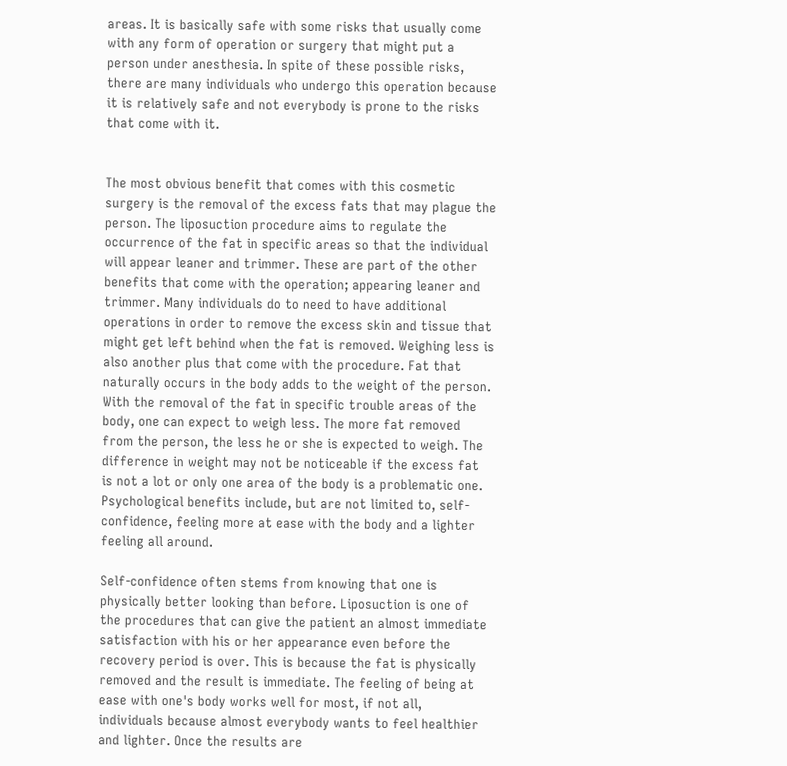areas. It is basically safe with some risks that usually come with any form of operation or surgery that might put a person under anesthesia. In spite of these possible risks, there are many individuals who undergo this operation because it is relatively safe and not everybody is prone to the risks that come with it.


The most obvious benefit that comes with this cosmetic surgery is the removal of the excess fats that may plague the person. The liposuction procedure aims to regulate the occurrence of the fat in specific areas so that the individual will appear leaner and trimmer. These are part of the other benefits that come with the operation; appearing leaner and trimmer. Many individuals do to need to have additional operations in order to remove the excess skin and tissue that might get left behind when the fat is removed. Weighing less is also another plus that come with the procedure. Fat that naturally occurs in the body adds to the weight of the person. With the removal of the fat in specific trouble areas of the body, one can expect to weigh less. The more fat removed from the person, the less he or she is expected to weigh. The difference in weight may not be noticeable if the excess fat is not a lot or only one area of the body is a problematic one. Psychological benefits include, but are not limited to, self-confidence, feeling more at ease with the body and a lighter feeling all around.

Self-confidence often stems from knowing that one is physically better looking than before. Liposuction is one of the procedures that can give the patient an almost immediate satisfaction with his or her appearance even before the recovery period is over. This is because the fat is physically removed and the result is immediate. The feeling of being at ease with one's body works well for most, if not all, individuals because almost everybody wants to feel healthier and lighter. Once the results are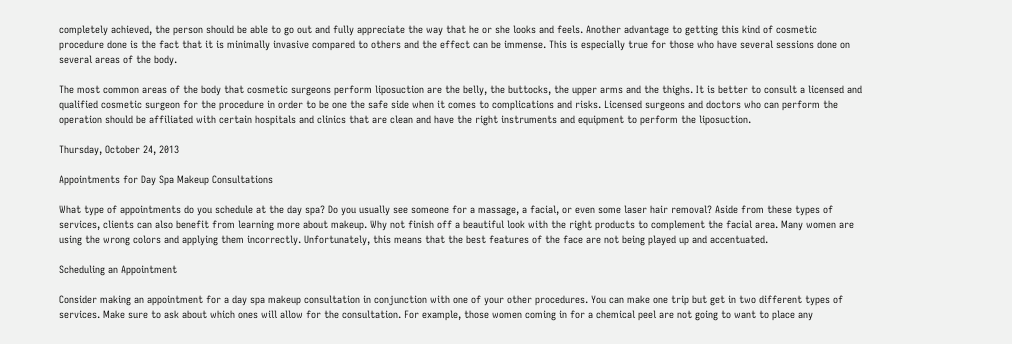completely achieved, the person should be able to go out and fully appreciate the way that he or she looks and feels. Another advantage to getting this kind of cosmetic procedure done is the fact that it is minimally invasive compared to others and the effect can be immense. This is especially true for those who have several sessions done on several areas of the body.

The most common areas of the body that cosmetic surgeons perform liposuction are the belly, the buttocks, the upper arms and the thighs. It is better to consult a licensed and qualified cosmetic surgeon for the procedure in order to be one the safe side when it comes to complications and risks. Licensed surgeons and doctors who can perform the operation should be affiliated with certain hospitals and clinics that are clean and have the right instruments and equipment to perform the liposuction.

Thursday, October 24, 2013

Appointments for Day Spa Makeup Consultations

What type of appointments do you schedule at the day spa? Do you usually see someone for a massage, a facial, or even some laser hair removal? Aside from these types of services, clients can also benefit from learning more about makeup. Why not finish off a beautiful look with the right products to complement the facial area. Many women are using the wrong colors and applying them incorrectly. Unfortunately, this means that the best features of the face are not being played up and accentuated.

Scheduling an Appointment

Consider making an appointment for a day spa makeup consultation in conjunction with one of your other procedures. You can make one trip but get in two different types of services. Make sure to ask about which ones will allow for the consultation. For example, those women coming in for a chemical peel are not going to want to place any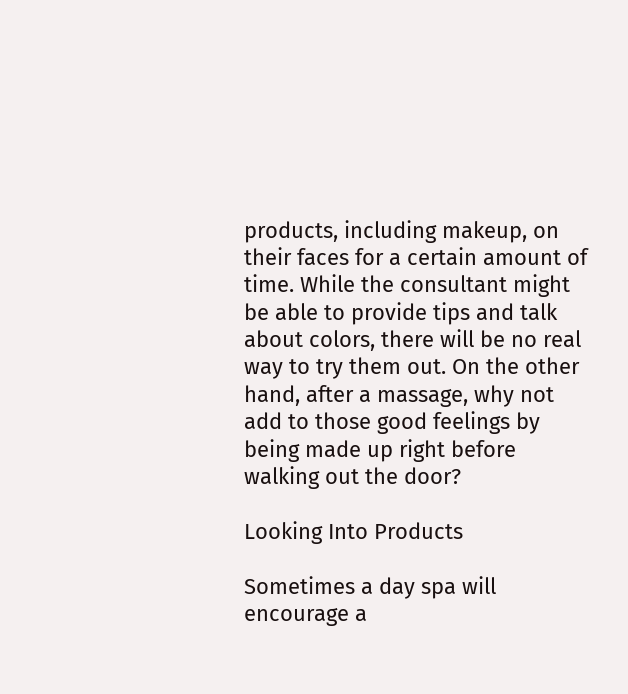products, including makeup, on their faces for a certain amount of time. While the consultant might be able to provide tips and talk about colors, there will be no real way to try them out. On the other hand, after a massage, why not add to those good feelings by being made up right before walking out the door?

Looking Into Products

Sometimes a day spa will encourage a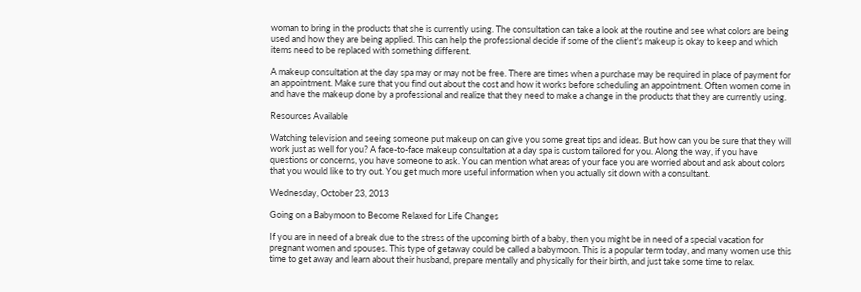woman to bring in the products that she is currently using. The consultation can take a look at the routine and see what colors are being used and how they are being applied. This can help the professional decide if some of the client's makeup is okay to keep and which items need to be replaced with something different.

A makeup consultation at the day spa may or may not be free. There are times when a purchase may be required in place of payment for an appointment. Make sure that you find out about the cost and how it works before scheduling an appointment. Often women come in and have the makeup done by a professional and realize that they need to make a change in the products that they are currently using.

Resources Available

Watching television and seeing someone put makeup on can give you some great tips and ideas. But how can you be sure that they will work just as well for you? A face-to-face makeup consultation at a day spa is custom tailored for you. Along the way, if you have questions or concerns, you have someone to ask. You can mention what areas of your face you are worried about and ask about colors that you would like to try out. You get much more useful information when you actually sit down with a consultant.

Wednesday, October 23, 2013

Going on a Babymoon to Become Relaxed for Life Changes

If you are in need of a break due to the stress of the upcoming birth of a baby, then you might be in need of a special vacation for pregnant women and spouses. This type of getaway could be called a babymoon. This is a popular term today, and many women use this time to get away and learn about their husband, prepare mentally and physically for their birth, and just take some time to relax.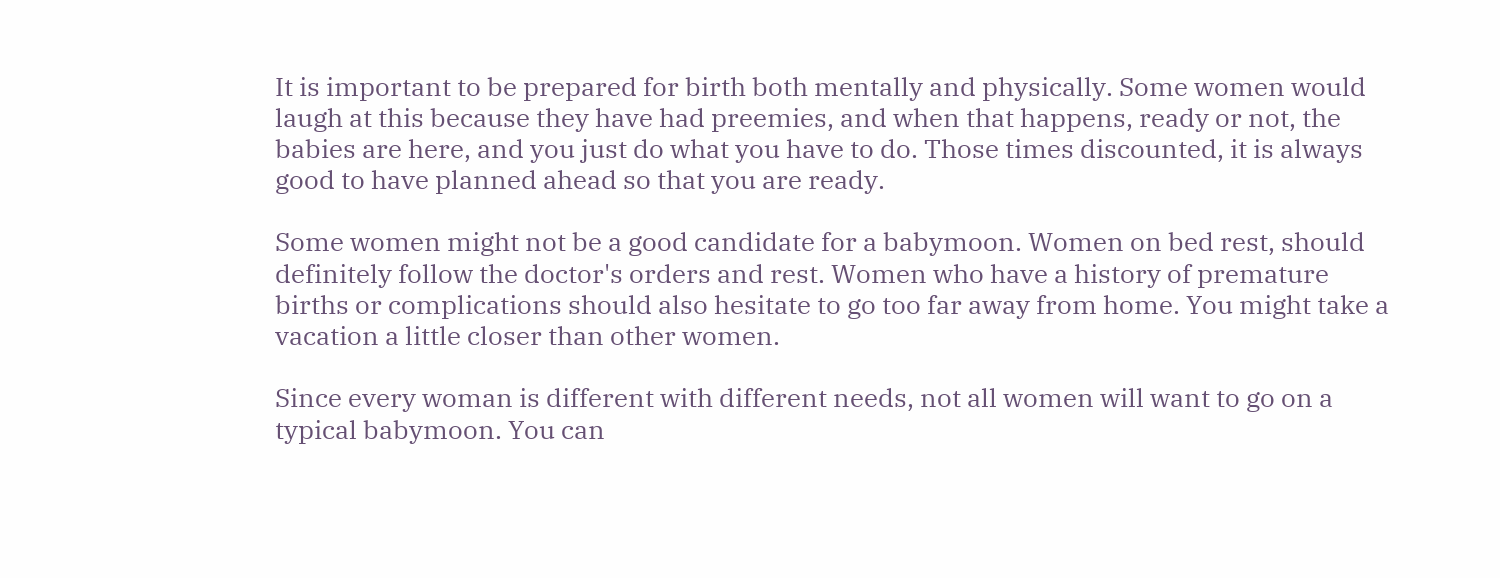It is important to be prepared for birth both mentally and physically. Some women would laugh at this because they have had preemies, and when that happens, ready or not, the babies are here, and you just do what you have to do. Those times discounted, it is always good to have planned ahead so that you are ready.

Some women might not be a good candidate for a babymoon. Women on bed rest, should definitely follow the doctor's orders and rest. Women who have a history of premature births or complications should also hesitate to go too far away from home. You might take a vacation a little closer than other women.

Since every woman is different with different needs, not all women will want to go on a typical babymoon. You can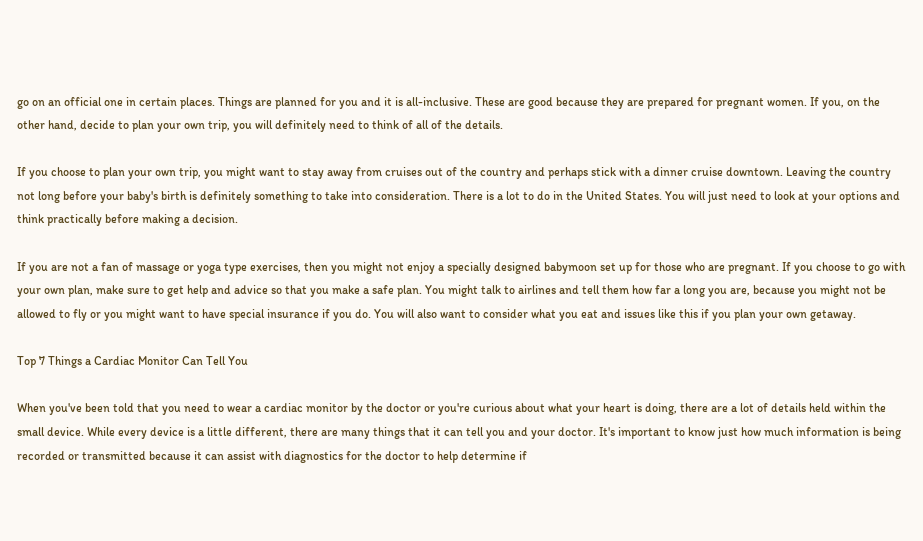go on an official one in certain places. Things are planned for you and it is all-inclusive. These are good because they are prepared for pregnant women. If you, on the other hand, decide to plan your own trip, you will definitely need to think of all of the details.

If you choose to plan your own trip, you might want to stay away from cruises out of the country and perhaps stick with a dinner cruise downtown. Leaving the country not long before your baby's birth is definitely something to take into consideration. There is a lot to do in the United States. You will just need to look at your options and think practically before making a decision.

If you are not a fan of massage or yoga type exercises, then you might not enjoy a specially designed babymoon set up for those who are pregnant. If you choose to go with your own plan, make sure to get help and advice so that you make a safe plan. You might talk to airlines and tell them how far a long you are, because you might not be allowed to fly or you might want to have special insurance if you do. You will also want to consider what you eat and issues like this if you plan your own getaway.

Top 7 Things a Cardiac Monitor Can Tell You

When you've been told that you need to wear a cardiac monitor by the doctor or you're curious about what your heart is doing, there are a lot of details held within the small device. While every device is a little different, there are many things that it can tell you and your doctor. It's important to know just how much information is being recorded or transmitted because it can assist with diagnostics for the doctor to help determine if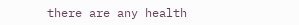there are any health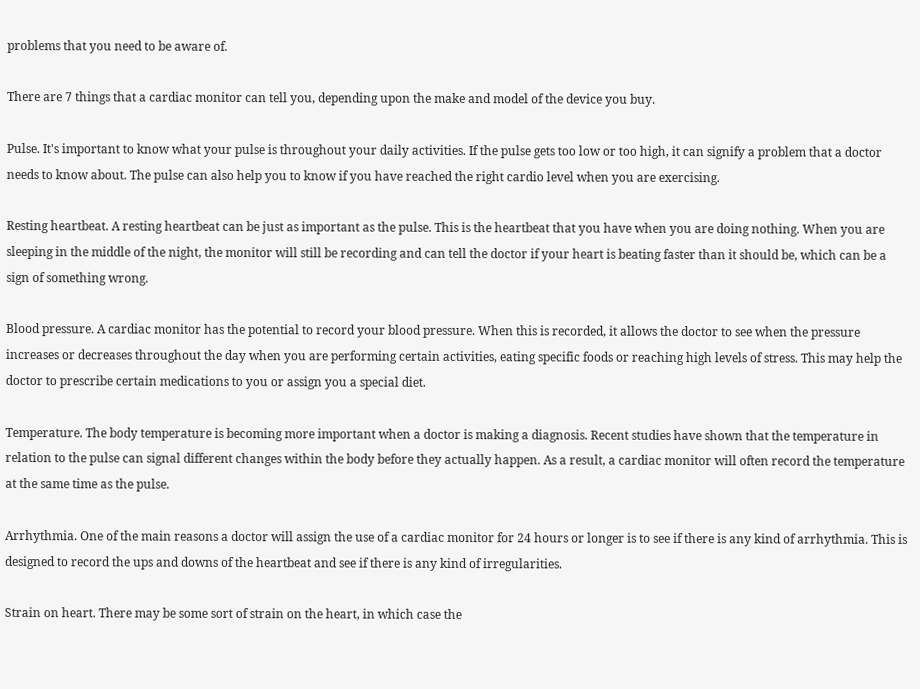problems that you need to be aware of.

There are 7 things that a cardiac monitor can tell you, depending upon the make and model of the device you buy.

Pulse. It's important to know what your pulse is throughout your daily activities. If the pulse gets too low or too high, it can signify a problem that a doctor needs to know about. The pulse can also help you to know if you have reached the right cardio level when you are exercising.

Resting heartbeat. A resting heartbeat can be just as important as the pulse. This is the heartbeat that you have when you are doing nothing. When you are sleeping in the middle of the night, the monitor will still be recording and can tell the doctor if your heart is beating faster than it should be, which can be a sign of something wrong.

Blood pressure. A cardiac monitor has the potential to record your blood pressure. When this is recorded, it allows the doctor to see when the pressure increases or decreases throughout the day when you are performing certain activities, eating specific foods or reaching high levels of stress. This may help the doctor to prescribe certain medications to you or assign you a special diet.

Temperature. The body temperature is becoming more important when a doctor is making a diagnosis. Recent studies have shown that the temperature in relation to the pulse can signal different changes within the body before they actually happen. As a result, a cardiac monitor will often record the temperature at the same time as the pulse.

Arrhythmia. One of the main reasons a doctor will assign the use of a cardiac monitor for 24 hours or longer is to see if there is any kind of arrhythmia. This is designed to record the ups and downs of the heartbeat and see if there is any kind of irregularities.

Strain on heart. There may be some sort of strain on the heart, in which case the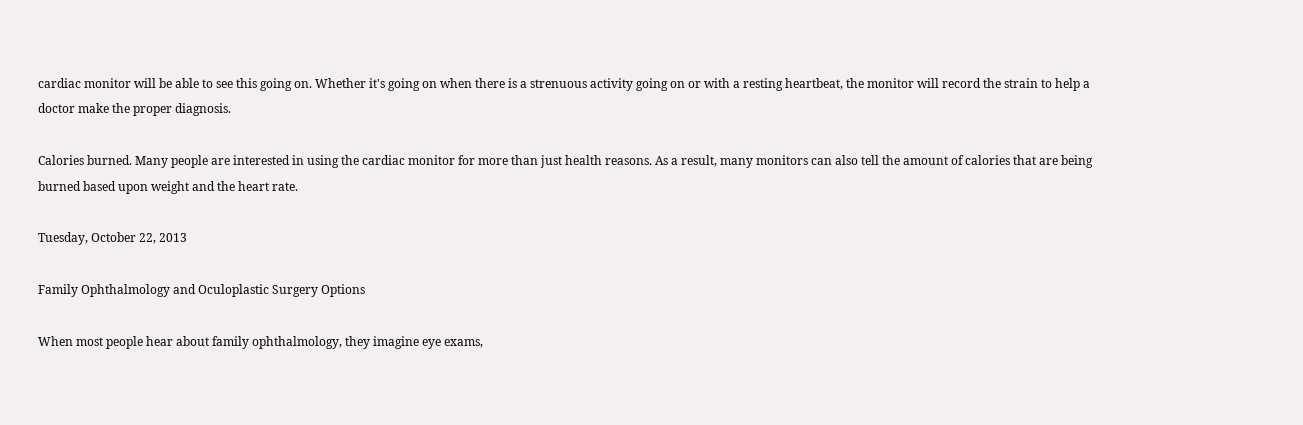cardiac monitor will be able to see this going on. Whether it's going on when there is a strenuous activity going on or with a resting heartbeat, the monitor will record the strain to help a doctor make the proper diagnosis.

Calories burned. Many people are interested in using the cardiac monitor for more than just health reasons. As a result, many monitors can also tell the amount of calories that are being burned based upon weight and the heart rate.

Tuesday, October 22, 2013

Family Ophthalmology and Oculoplastic Surgery Options

When most people hear about family ophthalmology, they imagine eye exams,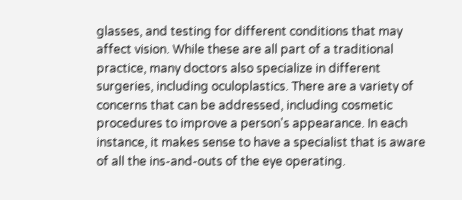glasses, and testing for different conditions that may affect vision. While these are all part of a traditional practice, many doctors also specialize in different surgeries, including oculoplastics. There are a variety of concerns that can be addressed, including cosmetic procedures to improve a person's appearance. In each instance, it makes sense to have a specialist that is aware of all the ins-and-outs of the eye operating.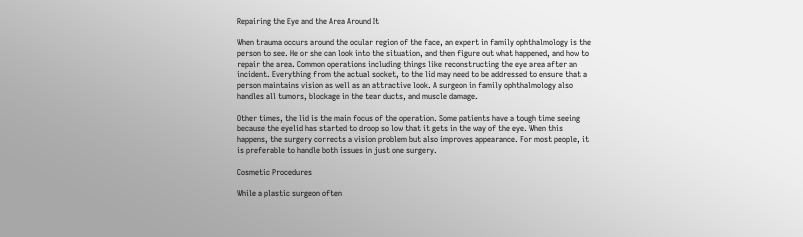Repairing the Eye and the Area Around It

When trauma occurs around the ocular region of the face, an expert in family ophthalmology is the person to see. He or she can look into the situation, and then figure out what happened, and how to repair the area. Common operations including things like reconstructing the eye area after an incident. Everything from the actual socket, to the lid may need to be addressed to ensure that a person maintains vision as well as an attractive look. A surgeon in family ophthalmology also handles all tumors, blockage in the tear ducts, and muscle damage.

Other times, the lid is the main focus of the operation. Some patients have a tough time seeing because the eyelid has started to droop so low that it gets in the way of the eye. When this happens, the surgery corrects a vision problem but also improves appearance. For most people, it is preferable to handle both issues in just one surgery.

Cosmetic Procedures

While a plastic surgeon often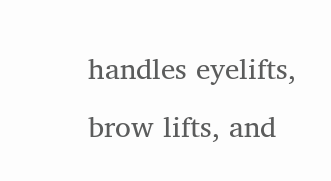handles eyelifts, brow lifts, and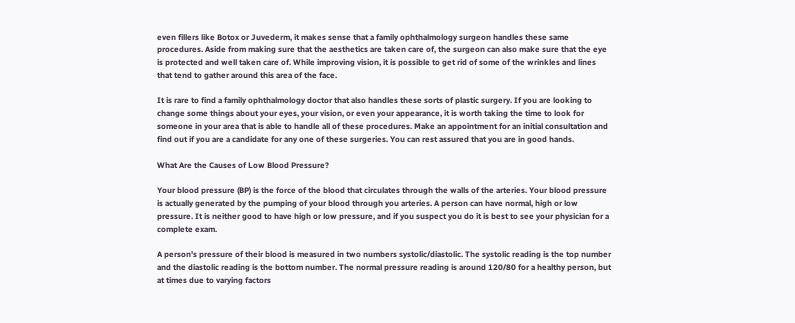even fillers like Botox or Juvederm, it makes sense that a family ophthalmology surgeon handles these same procedures. Aside from making sure that the aesthetics are taken care of, the surgeon can also make sure that the eye is protected and well taken care of. While improving vision, it is possible to get rid of some of the wrinkles and lines that tend to gather around this area of the face.

It is rare to find a family ophthalmology doctor that also handles these sorts of plastic surgery. If you are looking to change some things about your eyes, your vision, or even your appearance, it is worth taking the time to look for someone in your area that is able to handle all of these procedures. Make an appointment for an initial consultation and find out if you are a candidate for any one of these surgeries. You can rest assured that you are in good hands.

What Are the Causes of Low Blood Pressure?

Your blood pressure (BP) is the force of the blood that circulates through the walls of the arteries. Your blood pressure is actually generated by the pumping of your blood through you arteries. A person can have normal, high or low pressure. It is neither good to have high or low pressure, and if you suspect you do it is best to see your physician for a complete exam.

A person's pressure of their blood is measured in two numbers systolic/diastolic. The systolic reading is the top number and the diastolic reading is the bottom number. The normal pressure reading is around 120/80 for a healthy person, but at times due to varying factors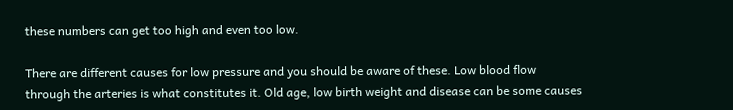these numbers can get too high and even too low.

There are different causes for low pressure and you should be aware of these. Low blood flow through the arteries is what constitutes it. Old age, low birth weight and disease can be some causes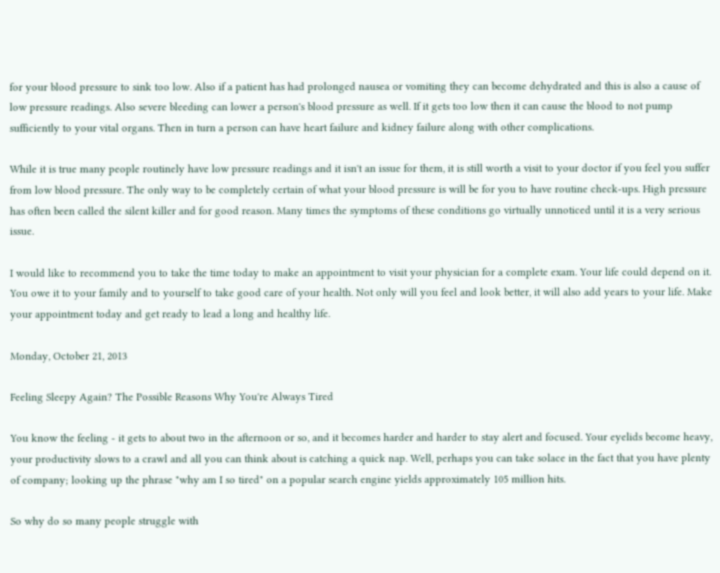for your blood pressure to sink too low. Also if a patient has had prolonged nausea or vomiting they can become dehydrated and this is also a cause of low pressure readings. Also severe bleeding can lower a person's blood pressure as well. If it gets too low then it can cause the blood to not pump sufficiently to your vital organs. Then in turn a person can have heart failure and kidney failure along with other complications.

While it is true many people routinely have low pressure readings and it isn't an issue for them, it is still worth a visit to your doctor if you feel you suffer from low blood pressure. The only way to be completely certain of what your blood pressure is will be for you to have routine check-ups. High pressure has often been called the silent killer and for good reason. Many times the symptoms of these conditions go virtually unnoticed until it is a very serious issue.

I would like to recommend you to take the time today to make an appointment to visit your physician for a complete exam. Your life could depend on it. You owe it to your family and to yourself to take good care of your health. Not only will you feel and look better, it will also add years to your life. Make your appointment today and get ready to lead a long and healthy life.

Monday, October 21, 2013

Feeling Sleepy Again? The Possible Reasons Why You're Always Tired

You know the feeling - it gets to about two in the afternoon or so, and it becomes harder and harder to stay alert and focused. Your eyelids become heavy, your productivity slows to a crawl and all you can think about is catching a quick nap. Well, perhaps you can take solace in the fact that you have plenty of company; looking up the phrase "why am I so tired" on a popular search engine yields approximately 105 million hits.

So why do so many people struggle with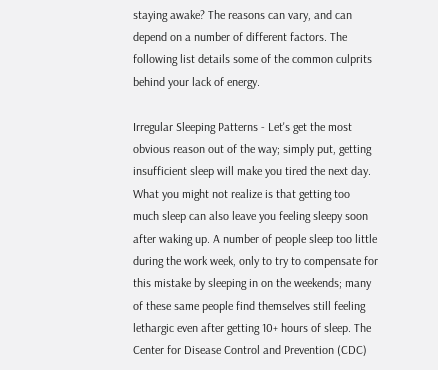staying awake? The reasons can vary, and can depend on a number of different factors. The following list details some of the common culprits behind your lack of energy.

Irregular Sleeping Patterns - Let's get the most obvious reason out of the way; simply put, getting insufficient sleep will make you tired the next day. What you might not realize is that getting too much sleep can also leave you feeling sleepy soon after waking up. A number of people sleep too little during the work week, only to try to compensate for this mistake by sleeping in on the weekends; many of these same people find themselves still feeling lethargic even after getting 10+ hours of sleep. The Center for Disease Control and Prevention (CDC)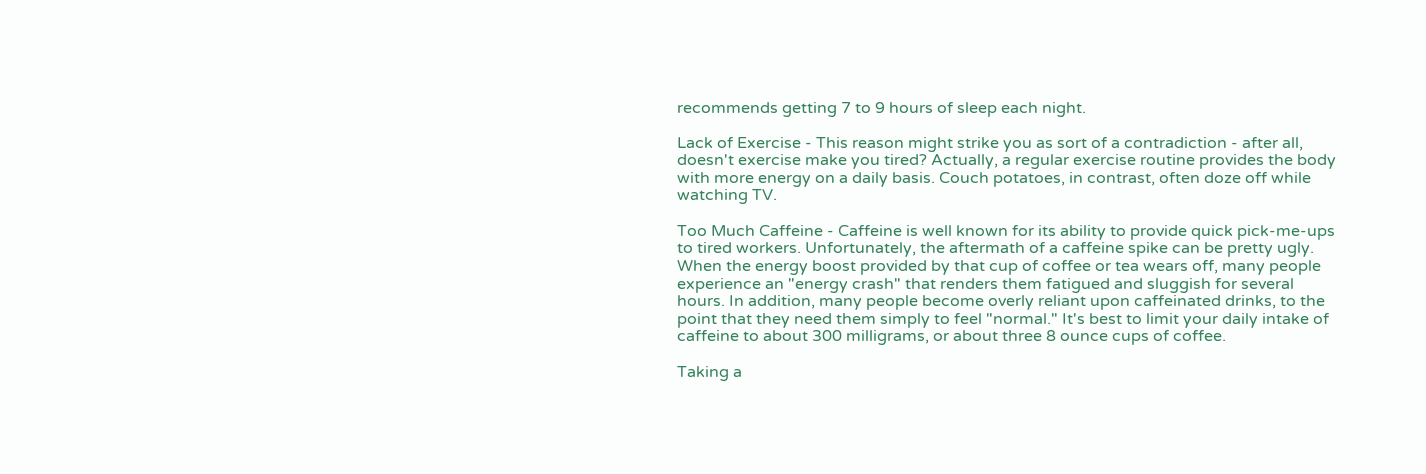recommends getting 7 to 9 hours of sleep each night.

Lack of Exercise - This reason might strike you as sort of a contradiction - after all, doesn't exercise make you tired? Actually, a regular exercise routine provides the body with more energy on a daily basis. Couch potatoes, in contrast, often doze off while watching TV.

Too Much Caffeine - Caffeine is well known for its ability to provide quick pick-me-ups to tired workers. Unfortunately, the aftermath of a caffeine spike can be pretty ugly. When the energy boost provided by that cup of coffee or tea wears off, many people experience an "energy crash" that renders them fatigued and sluggish for several hours. In addition, many people become overly reliant upon caffeinated drinks, to the point that they need them simply to feel "normal." It's best to limit your daily intake of caffeine to about 300 milligrams, or about three 8 ounce cups of coffee.

Taking a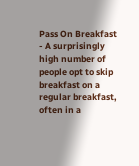Pass On Breakfast - A surprisingly high number of people opt to skip breakfast on a regular breakfast, often in a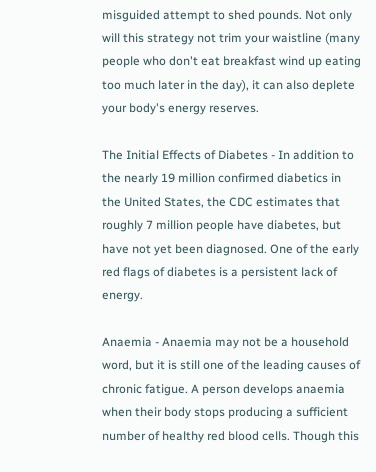misguided attempt to shed pounds. Not only will this strategy not trim your waistline (many people who don't eat breakfast wind up eating too much later in the day), it can also deplete your body's energy reserves.

The Initial Effects of Diabetes - In addition to the nearly 19 million confirmed diabetics in the United States, the CDC estimates that roughly 7 million people have diabetes, but have not yet been diagnosed. One of the early red flags of diabetes is a persistent lack of energy.

Anaemia - Anaemia may not be a household word, but it is still one of the leading causes of chronic fatigue. A person develops anaemia when their body stops producing a sufficient number of healthy red blood cells. Though this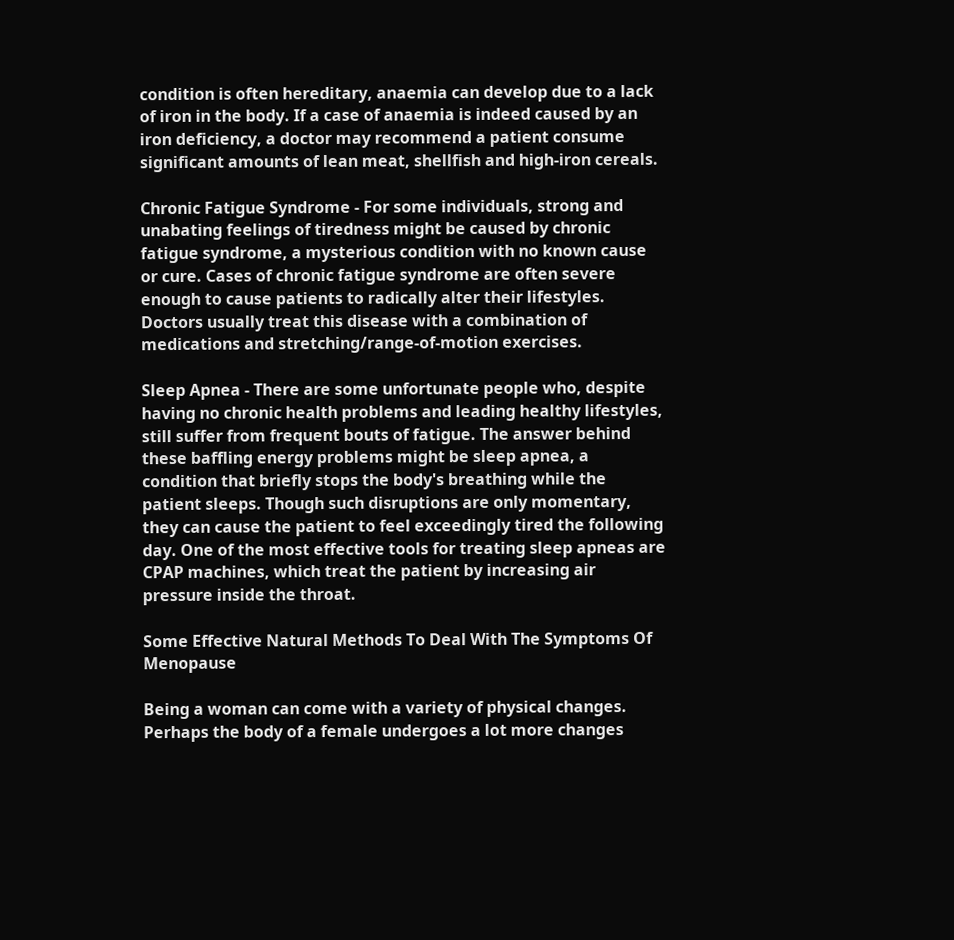condition is often hereditary, anaemia can develop due to a lack of iron in the body. If a case of anaemia is indeed caused by an iron deficiency, a doctor may recommend a patient consume significant amounts of lean meat, shellfish and high-iron cereals.

Chronic Fatigue Syndrome - For some individuals, strong and unabating feelings of tiredness might be caused by chronic fatigue syndrome, a mysterious condition with no known cause or cure. Cases of chronic fatigue syndrome are often severe enough to cause patients to radically alter their lifestyles. Doctors usually treat this disease with a combination of medications and stretching/range-of-motion exercises.

Sleep Apnea - There are some unfortunate people who, despite having no chronic health problems and leading healthy lifestyles, still suffer from frequent bouts of fatigue. The answer behind these baffling energy problems might be sleep apnea, a condition that briefly stops the body's breathing while the patient sleeps. Though such disruptions are only momentary, they can cause the patient to feel exceedingly tired the following day. One of the most effective tools for treating sleep apneas are CPAP machines, which treat the patient by increasing air pressure inside the throat.

Some Effective Natural Methods To Deal With The Symptoms Of Menopause

Being a woman can come with a variety of physical changes. Perhaps the body of a female undergoes a lot more changes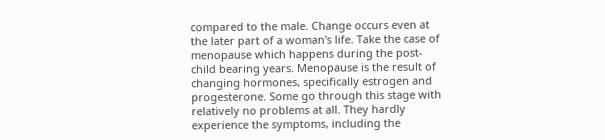compared to the male. Change occurs even at the later part of a woman's life. Take the case of menopause which happens during the post-child bearing years. Menopause is the result of changing hormones, specifically estrogen and progesterone. Some go through this stage with relatively no problems at all. They hardly experience the symptoms, including the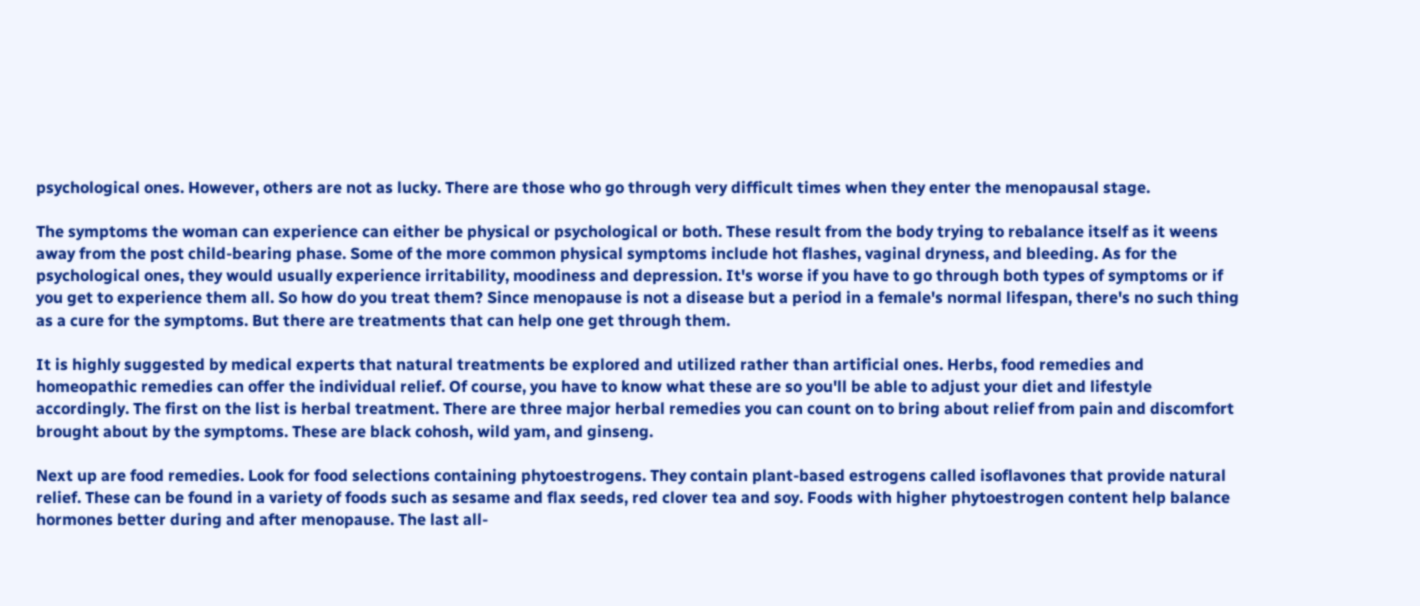psychological ones. However, others are not as lucky. There are those who go through very difficult times when they enter the menopausal stage.

The symptoms the woman can experience can either be physical or psychological or both. These result from the body trying to rebalance itself as it weens away from the post child-bearing phase. Some of the more common physical symptoms include hot flashes, vaginal dryness, and bleeding. As for the psychological ones, they would usually experience irritability, moodiness and depression. It's worse if you have to go through both types of symptoms or if you get to experience them all. So how do you treat them? Since menopause is not a disease but a period in a female's normal lifespan, there's no such thing as a cure for the symptoms. But there are treatments that can help one get through them.

It is highly suggested by medical experts that natural treatments be explored and utilized rather than artificial ones. Herbs, food remedies and homeopathic remedies can offer the individual relief. Of course, you have to know what these are so you'll be able to adjust your diet and lifestyle accordingly. The first on the list is herbal treatment. There are three major herbal remedies you can count on to bring about relief from pain and discomfort brought about by the symptoms. These are black cohosh, wild yam, and ginseng.

Next up are food remedies. Look for food selections containing phytoestrogens. They contain plant-based estrogens called isoflavones that provide natural relief. These can be found in a variety of foods such as sesame and flax seeds, red clover tea and soy. Foods with higher phytoestrogen content help balance hormones better during and after menopause. The last all-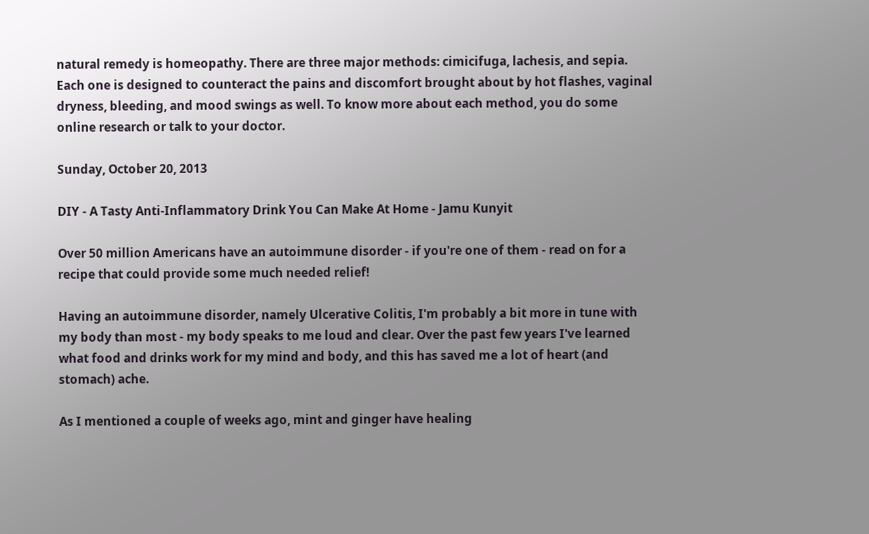natural remedy is homeopathy. There are three major methods: cimicifuga, lachesis, and sepia. Each one is designed to counteract the pains and discomfort brought about by hot flashes, vaginal dryness, bleeding, and mood swings as well. To know more about each method, you do some online research or talk to your doctor.

Sunday, October 20, 2013

DIY - A Tasty Anti-Inflammatory Drink You Can Make At Home - Jamu Kunyit

Over 50 million Americans have an autoimmune disorder - if you're one of them - read on for a recipe that could provide some much needed relief!

Having an autoimmune disorder, namely Ulcerative Colitis, I'm probably a bit more in tune with my body than most - my body speaks to me loud and clear. Over the past few years I've learned what food and drinks work for my mind and body, and this has saved me a lot of heart (and stomach) ache.

As I mentioned a couple of weeks ago, mint and ginger have healing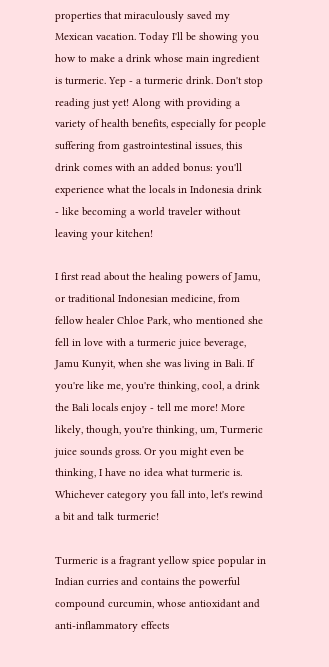properties that miraculously saved my Mexican vacation. Today I'll be showing you how to make a drink whose main ingredient is turmeric. Yep - a turmeric drink. Don't stop reading just yet! Along with providing a variety of health benefits, especially for people suffering from gastrointestinal issues, this drink comes with an added bonus: you'll experience what the locals in Indonesia drink - like becoming a world traveler without leaving your kitchen!

I first read about the healing powers of Jamu, or traditional Indonesian medicine, from fellow healer Chloe Park, who mentioned she fell in love with a turmeric juice beverage, Jamu Kunyit, when she was living in Bali. If you're like me, you're thinking, cool, a drink the Bali locals enjoy - tell me more! More likely, though, you're thinking, um, Turmeric juice sounds gross. Or you might even be thinking, I have no idea what turmeric is. Whichever category you fall into, let's rewind a bit and talk turmeric!

Turmeric is a fragrant yellow spice popular in Indian curries and contains the powerful compound curcumin, whose antioxidant and anti-inflammatory effects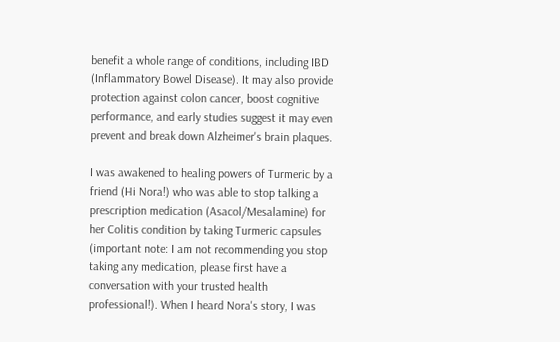benefit a whole range of conditions, including IBD (Inflammatory Bowel Disease). It may also provide protection against colon cancer, boost cognitive performance, and early studies suggest it may even prevent and break down Alzheimer's brain plaques.

I was awakened to healing powers of Turmeric by a friend (Hi Nora!) who was able to stop talking a prescription medication (Asacol/Mesalamine) for her Colitis condition by taking Turmeric capsules (important note: I am not recommending you stop taking any medication, please first have a conversation with your trusted health professional!). When I heard Nora's story, I was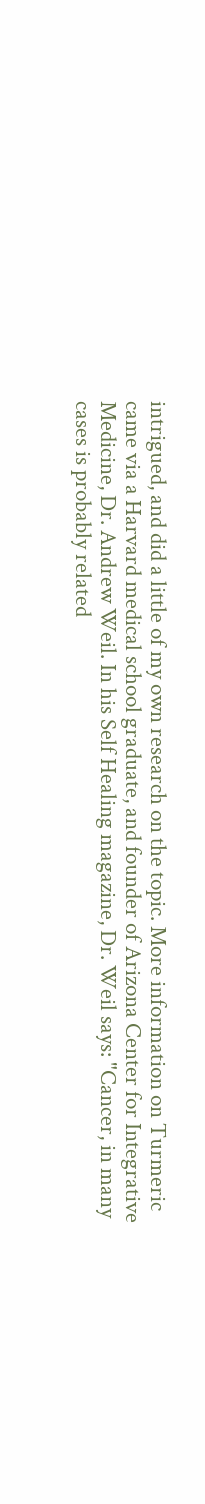intrigued, and did a little of my own research on the topic. More information on Turmeric came via a Harvard medical school graduate, and founder of Arizona Center for Integrative Medicine, Dr. Andrew Weil. In his Self Healing magazine, Dr. Weil says: "Cancer, in many cases is probably related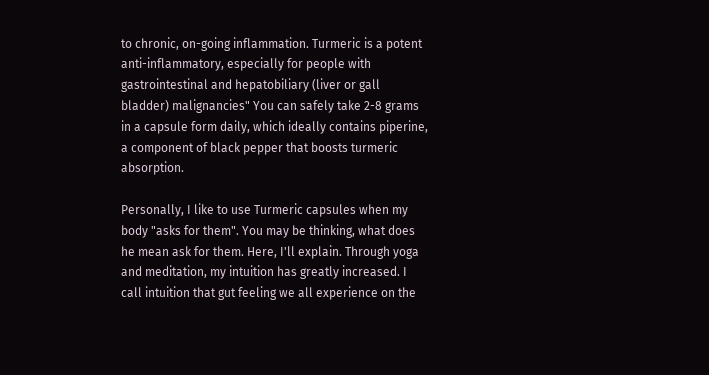to chronic, on-going inflammation. Turmeric is a potent anti-inflammatory, especially for people with gastrointestinal and hepatobiliary (liver or gall bladder) malignancies" You can safely take 2-8 grams in a capsule form daily, which ideally contains piperine, a component of black pepper that boosts turmeric absorption.

Personally, I like to use Turmeric capsules when my body "asks for them". You may be thinking, what does he mean ask for them. Here, I'll explain. Through yoga and meditation, my intuition has greatly increased. I call intuition that gut feeling we all experience on the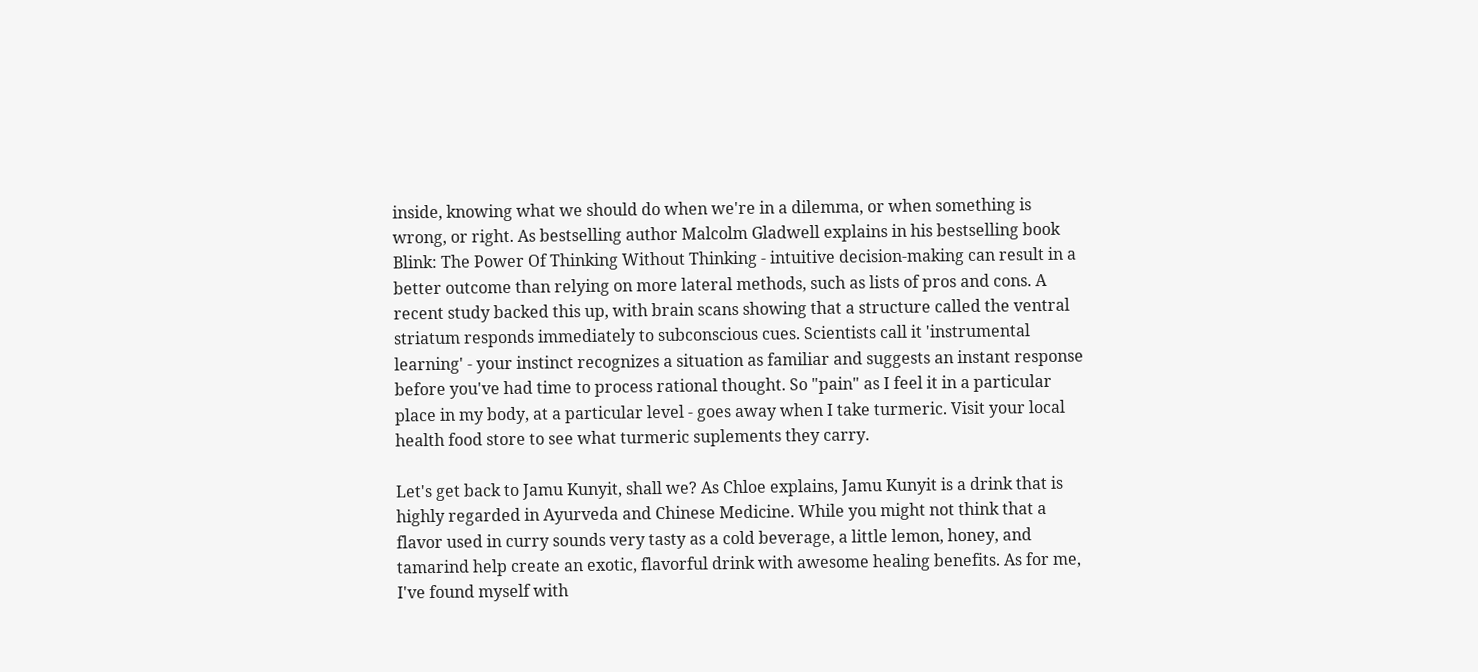inside, knowing what we should do when we're in a dilemma, or when something is wrong, or right. As bestselling author Malcolm Gladwell explains in his bestselling book Blink: The Power Of Thinking Without Thinking - intuitive decision-making can result in a better outcome than relying on more lateral methods, such as lists of pros and cons. A recent study backed this up, with brain scans showing that a structure called the ventral striatum responds immediately to subconscious cues. Scientists call it 'instrumental learning' - your instinct recognizes a situation as familiar and suggests an instant response before you've had time to process rational thought. So "pain" as I feel it in a particular place in my body, at a particular level - goes away when I take turmeric. Visit your local health food store to see what turmeric suplements they carry.

Let's get back to Jamu Kunyit, shall we? As Chloe explains, Jamu Kunyit is a drink that is highly regarded in Ayurveda and Chinese Medicine. While you might not think that a flavor used in curry sounds very tasty as a cold beverage, a little lemon, honey, and tamarind help create an exotic, flavorful drink with awesome healing benefits. As for me, I've found myself with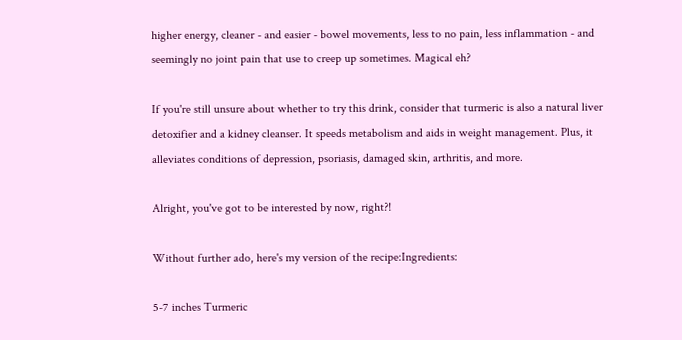higher energy, cleaner - and easier - bowel movements, less to no pain, less inflammation - and seemingly no joint pain that use to creep up sometimes. Magical eh?

If you're still unsure about whether to try this drink, consider that turmeric is also a natural liver detoxifier and a kidney cleanser. It speeds metabolism and aids in weight management. Plus, it alleviates conditions of depression, psoriasis, damaged skin, arthritis, and more.

Alright, you've got to be interested by now, right?!

Without further ado, here's my version of the recipe:Ingredients:

5-7 inches Turmeric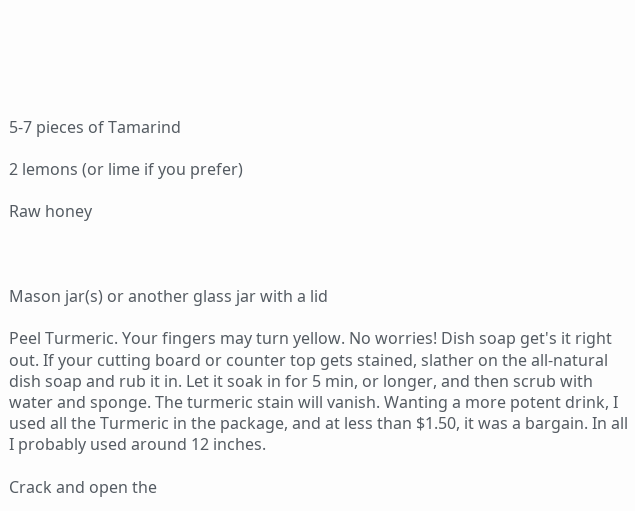5-7 pieces of Tamarind

2 lemons (or lime if you prefer)

Raw honey



Mason jar(s) or another glass jar with a lid

Peel Turmeric. Your fingers may turn yellow. No worries! Dish soap get's it right out. If your cutting board or counter top gets stained, slather on the all-natural dish soap and rub it in. Let it soak in for 5 min, or longer, and then scrub with water and sponge. The turmeric stain will vanish. Wanting a more potent drink, I used all the Turmeric in the package, and at less than $1.50, it was a bargain. In all I probably used around 12 inches.

Crack and open the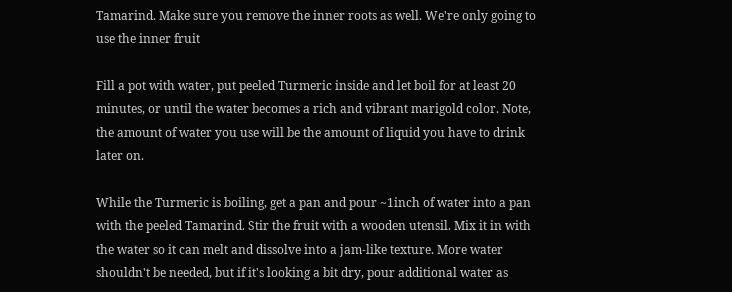Tamarind. Make sure you remove the inner roots as well. We're only going to use the inner fruit

Fill a pot with water, put peeled Turmeric inside and let boil for at least 20 minutes, or until the water becomes a rich and vibrant marigold color. Note, the amount of water you use will be the amount of liquid you have to drink later on.

While the Turmeric is boiling, get a pan and pour ~1inch of water into a pan with the peeled Tamarind. Stir the fruit with a wooden utensil. Mix it in with the water so it can melt and dissolve into a jam-like texture. More water shouldn't be needed, but if it's looking a bit dry, pour additional water as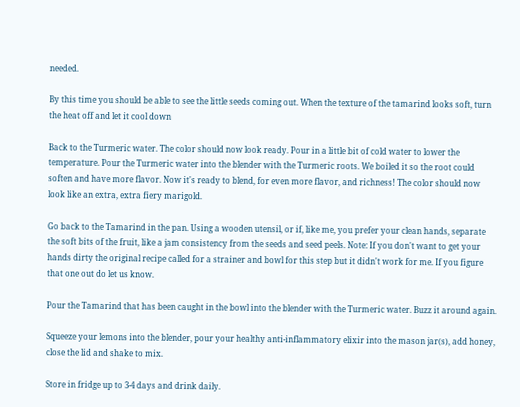needed.

By this time you should be able to see the little seeds coming out. When the texture of the tamarind looks soft, turn the heat off and let it cool down

Back to the Turmeric water. The color should now look ready. Pour in a little bit of cold water to lower the temperature. Pour the Turmeric water into the blender with the Turmeric roots. We boiled it so the root could soften and have more flavor. Now it's ready to blend, for even more flavor, and richness! The color should now look like an extra, extra fiery marigold.

Go back to the Tamarind in the pan. Using a wooden utensil, or if, like me, you prefer your clean hands, separate the soft bits of the fruit, like a jam consistency from the seeds and seed peels. Note: If you don't want to get your hands dirty the original recipe called for a strainer and bowl for this step but it didn't work for me. If you figure that one out do let us know.

Pour the Tamarind that has been caught in the bowl into the blender with the Turmeric water. Buzz it around again.

Squeeze your lemons into the blender, pour your healthy anti-inflammatory elixir into the mason jar(s), add honey, close the lid and shake to mix.

Store in fridge up to 3-4 days and drink daily.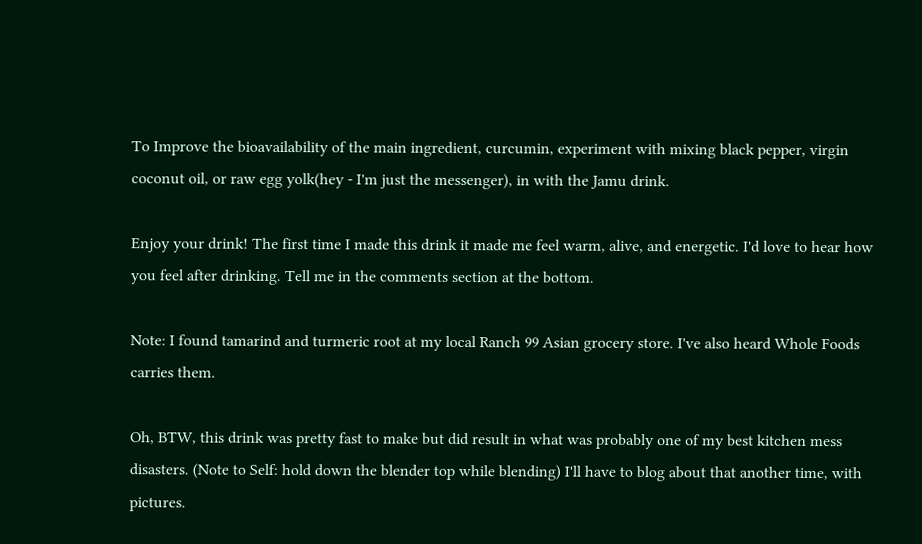To Improve the bioavailability of the main ingredient, curcumin, experiment with mixing black pepper, virgin coconut oil, or raw egg yolk(hey - I'm just the messenger), in with the Jamu drink.

Enjoy your drink! The first time I made this drink it made me feel warm, alive, and energetic. I'd love to hear how you feel after drinking. Tell me in the comments section at the bottom.

Note: I found tamarind and turmeric root at my local Ranch 99 Asian grocery store. I've also heard Whole Foods carries them.

Oh, BTW, this drink was pretty fast to make but did result in what was probably one of my best kitchen mess disasters. (Note to Self: hold down the blender top while blending) I'll have to blog about that another time, with pictures.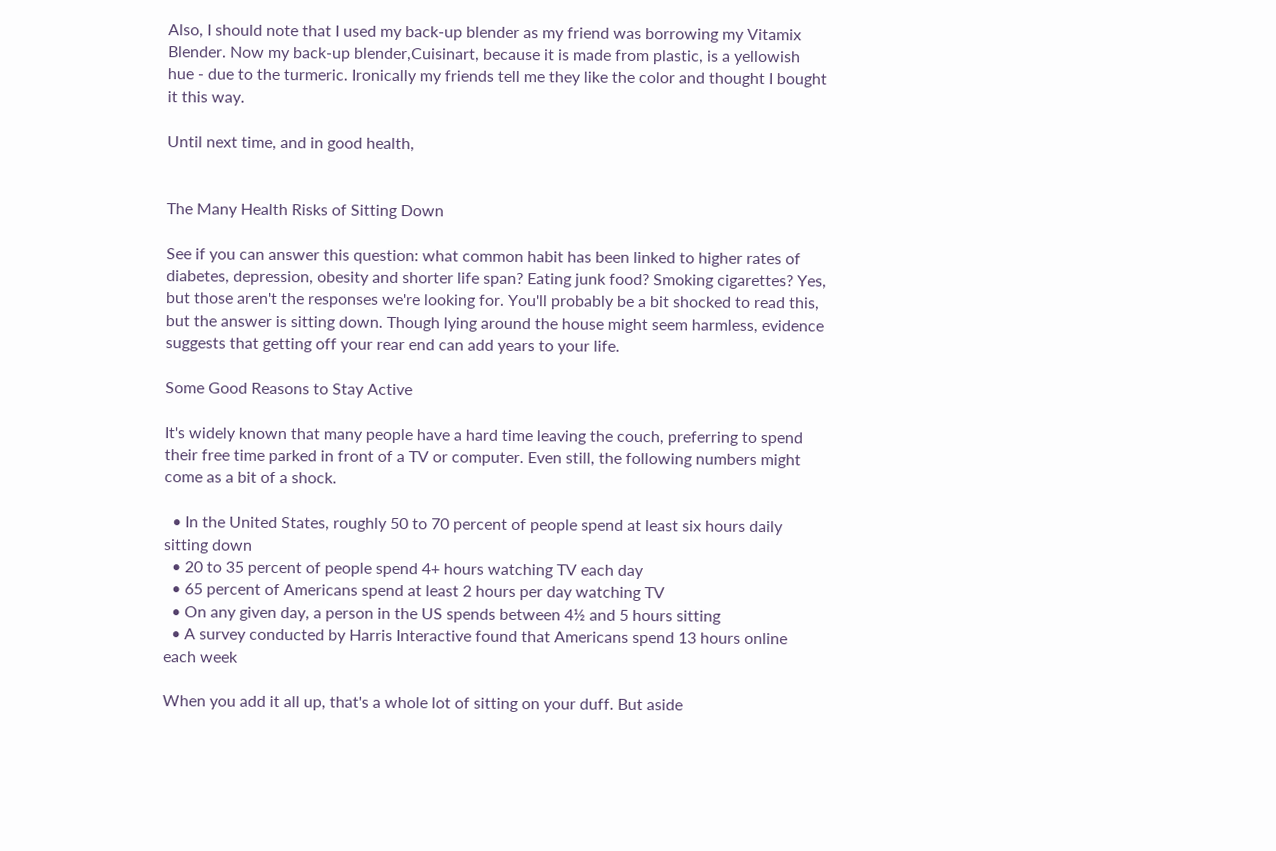Also, I should note that I used my back-up blender as my friend was borrowing my Vitamix Blender. Now my back-up blender,Cuisinart, because it is made from plastic, is a yellowish hue - due to the turmeric. Ironically my friends tell me they like the color and thought I bought it this way.

Until next time, and in good health,


The Many Health Risks of Sitting Down

See if you can answer this question: what common habit has been linked to higher rates of diabetes, depression, obesity and shorter life span? Eating junk food? Smoking cigarettes? Yes, but those aren't the responses we're looking for. You'll probably be a bit shocked to read this, but the answer is sitting down. Though lying around the house might seem harmless, evidence suggests that getting off your rear end can add years to your life.

Some Good Reasons to Stay Active

It's widely known that many people have a hard time leaving the couch, preferring to spend their free time parked in front of a TV or computer. Even still, the following numbers might come as a bit of a shock.

  • In the United States, roughly 50 to 70 percent of people spend at least six hours daily sitting down
  • 20 to 35 percent of people spend 4+ hours watching TV each day
  • 65 percent of Americans spend at least 2 hours per day watching TV
  • On any given day, a person in the US spends between 4½ and 5 hours sitting
  • A survey conducted by Harris Interactive found that Americans spend 13 hours online each week

When you add it all up, that's a whole lot of sitting on your duff. But aside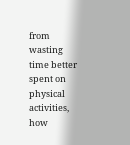from wasting time better spent on physical activities, how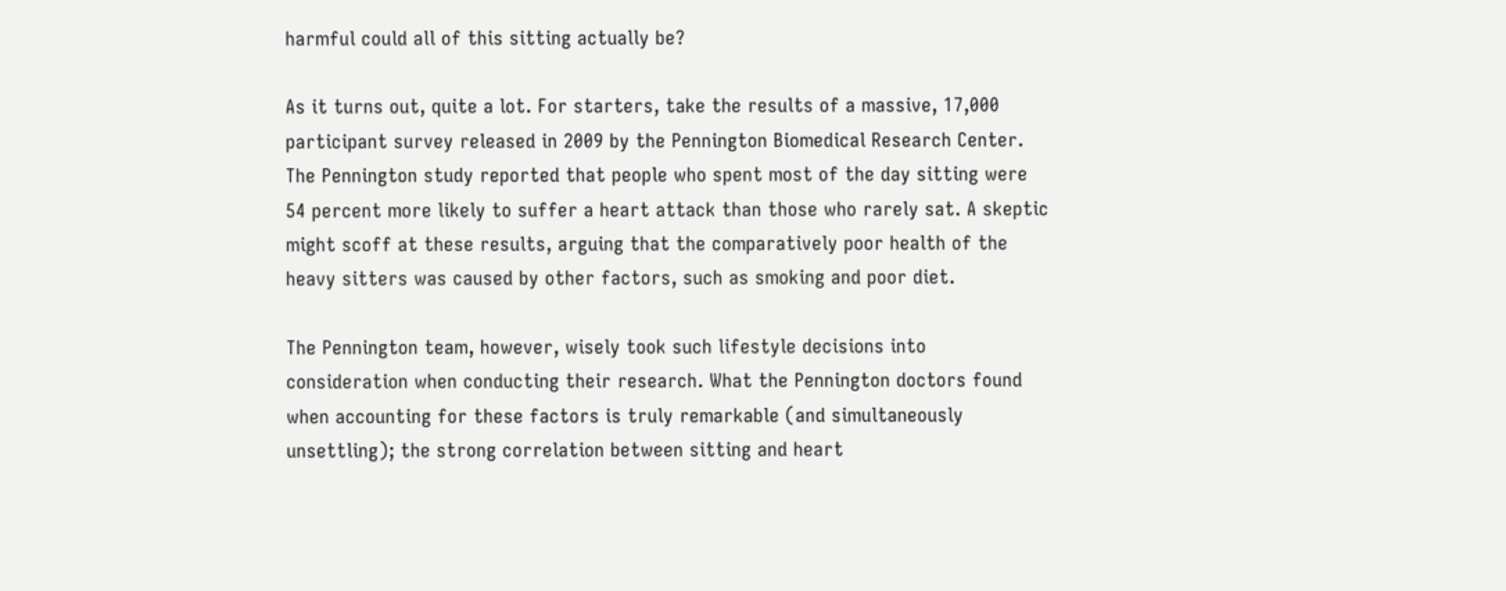harmful could all of this sitting actually be?

As it turns out, quite a lot. For starters, take the results of a massive, 17,000 participant survey released in 2009 by the Pennington Biomedical Research Center. The Pennington study reported that people who spent most of the day sitting were 54 percent more likely to suffer a heart attack than those who rarely sat. A skeptic might scoff at these results, arguing that the comparatively poor health of the heavy sitters was caused by other factors, such as smoking and poor diet.

The Pennington team, however, wisely took such lifestyle decisions into consideration when conducting their research. What the Pennington doctors found when accounting for these factors is truly remarkable (and simultaneously unsettling); the strong correlation between sitting and heart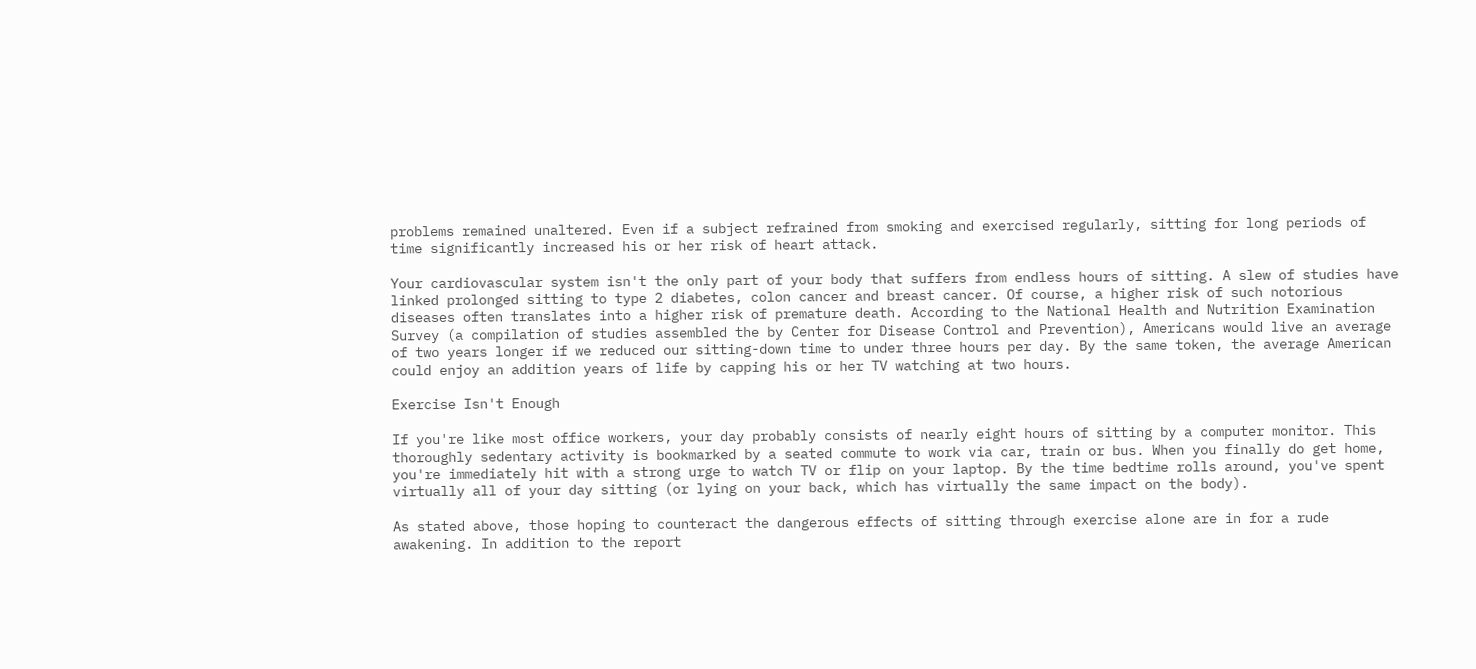problems remained unaltered. Even if a subject refrained from smoking and exercised regularly, sitting for long periods of time significantly increased his or her risk of heart attack.

Your cardiovascular system isn't the only part of your body that suffers from endless hours of sitting. A slew of studies have linked prolonged sitting to type 2 diabetes, colon cancer and breast cancer. Of course, a higher risk of such notorious diseases often translates into a higher risk of premature death. According to the National Health and Nutrition Examination Survey (a compilation of studies assembled the by Center for Disease Control and Prevention), Americans would live an average of two years longer if we reduced our sitting-down time to under three hours per day. By the same token, the average American could enjoy an addition years of life by capping his or her TV watching at two hours.

Exercise Isn't Enough

If you're like most office workers, your day probably consists of nearly eight hours of sitting by a computer monitor. This thoroughly sedentary activity is bookmarked by a seated commute to work via car, train or bus. When you finally do get home, you're immediately hit with a strong urge to watch TV or flip on your laptop. By the time bedtime rolls around, you've spent virtually all of your day sitting (or lying on your back, which has virtually the same impact on the body).

As stated above, those hoping to counteract the dangerous effects of sitting through exercise alone are in for a rude awakening. In addition to the report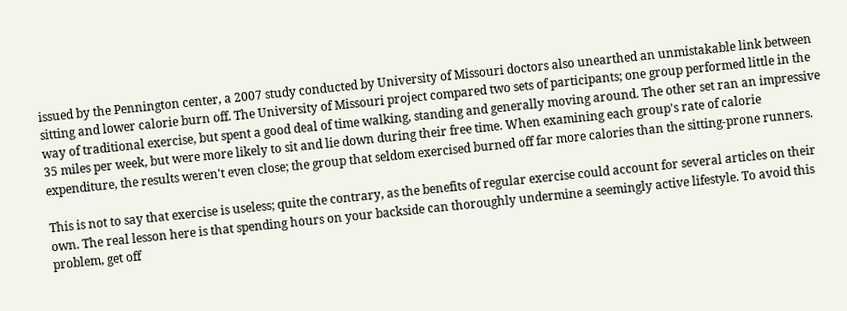issued by the Pennington center, a 2007 study conducted by University of Missouri doctors also unearthed an unmistakable link between sitting and lower calorie burn off. The University of Missouri project compared two sets of participants; one group performed little in the way of traditional exercise, but spent a good deal of time walking, standing and generally moving around. The other set ran an impressive 35 miles per week, but were more likely to sit and lie down during their free time. When examining each group's rate of calorie expenditure, the results weren't even close; the group that seldom exercised burned off far more calories than the sitting-prone runners.

This is not to say that exercise is useless; quite the contrary, as the benefits of regular exercise could account for several articles on their own. The real lesson here is that spending hours on your backside can thoroughly undermine a seemingly active lifestyle. To avoid this problem, get off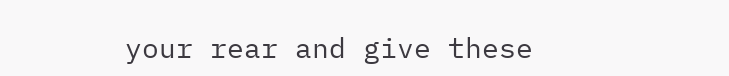your rear and give these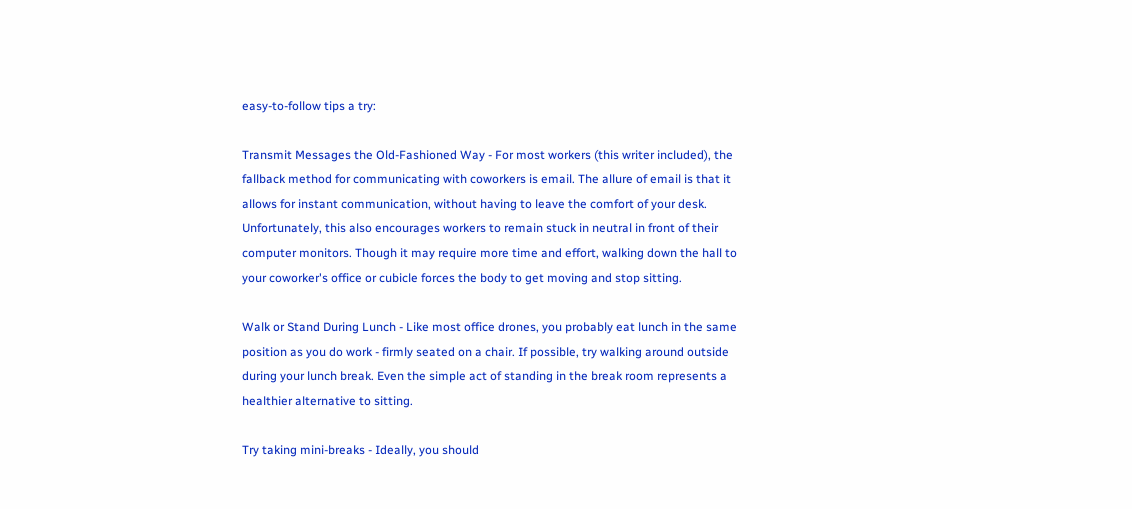easy-to-follow tips a try:

Transmit Messages the Old-Fashioned Way - For most workers (this writer included), the fallback method for communicating with coworkers is email. The allure of email is that it allows for instant communication, without having to leave the comfort of your desk. Unfortunately, this also encourages workers to remain stuck in neutral in front of their computer monitors. Though it may require more time and effort, walking down the hall to your coworker's office or cubicle forces the body to get moving and stop sitting.

Walk or Stand During Lunch - Like most office drones, you probably eat lunch in the same position as you do work - firmly seated on a chair. If possible, try walking around outside during your lunch break. Even the simple act of standing in the break room represents a healthier alternative to sitting.

Try taking mini-breaks - Ideally, you should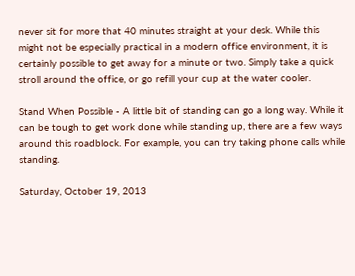never sit for more that 40 minutes straight at your desk. While this might not be especially practical in a modern office environment, it is certainly possible to get away for a minute or two. Simply take a quick stroll around the office, or go refill your cup at the water cooler.

Stand When Possible - A little bit of standing can go a long way. While it can be tough to get work done while standing up, there are a few ways around this roadblock. For example, you can try taking phone calls while standing.

Saturday, October 19, 2013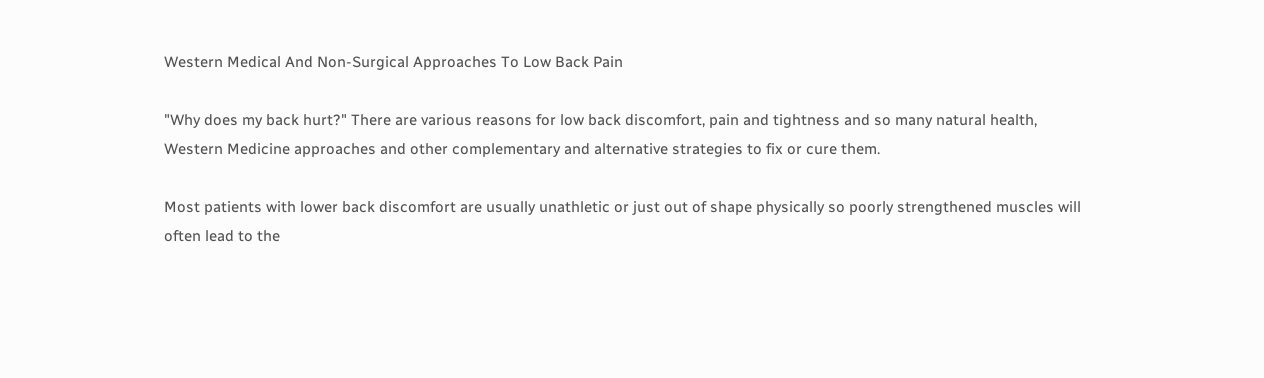Western Medical And Non-Surgical Approaches To Low Back Pain

"Why does my back hurt?" There are various reasons for low back discomfort, pain and tightness and so many natural health, Western Medicine approaches and other complementary and alternative strategies to fix or cure them.

Most patients with lower back discomfort are usually unathletic or just out of shape physically so poorly strengthened muscles will often lead to the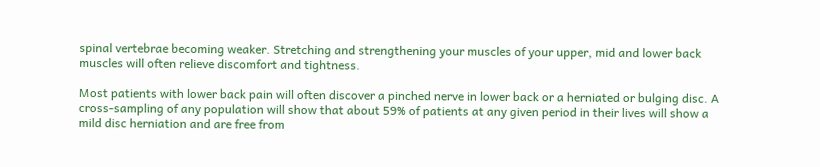spinal vertebrae becoming weaker. Stretching and strengthening your muscles of your upper, mid and lower back muscles will often relieve discomfort and tightness.

Most patients with lower back pain will often discover a pinched nerve in lower back or a herniated or bulging disc. A cross-sampling of any population will show that about 59% of patients at any given period in their lives will show a mild disc herniation and are free from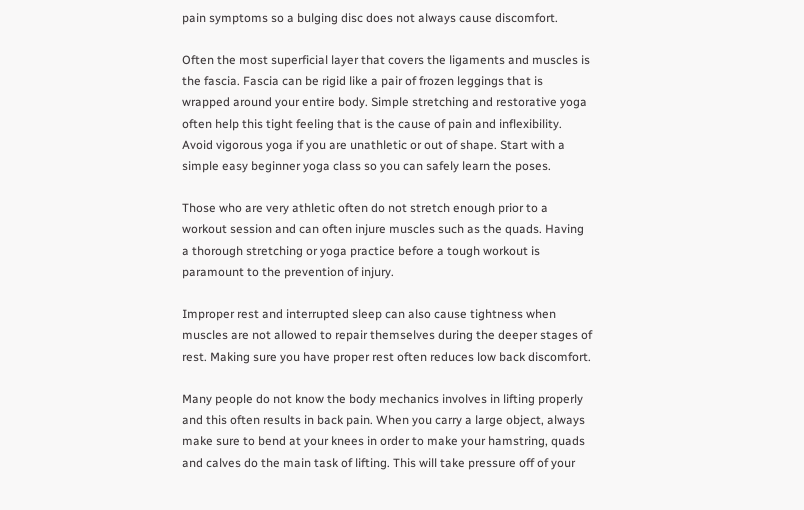pain symptoms so a bulging disc does not always cause discomfort.

Often the most superficial layer that covers the ligaments and muscles is the fascia. Fascia can be rigid like a pair of frozen leggings that is wrapped around your entire body. Simple stretching and restorative yoga often help this tight feeling that is the cause of pain and inflexibility. Avoid vigorous yoga if you are unathletic or out of shape. Start with a simple easy beginner yoga class so you can safely learn the poses.

Those who are very athletic often do not stretch enough prior to a workout session and can often injure muscles such as the quads. Having a thorough stretching or yoga practice before a tough workout is paramount to the prevention of injury.

Improper rest and interrupted sleep can also cause tightness when muscles are not allowed to repair themselves during the deeper stages of rest. Making sure you have proper rest often reduces low back discomfort.

Many people do not know the body mechanics involves in lifting properly and this often results in back pain. When you carry a large object, always make sure to bend at your knees in order to make your hamstring, quads and calves do the main task of lifting. This will take pressure off of your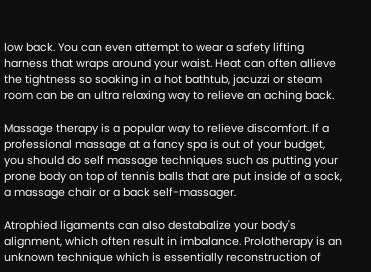low back. You can even attempt to wear a safety lifting harness that wraps around your waist. Heat can often allieve the tightness so soaking in a hot bathtub, jacuzzi or steam room can be an ultra relaxing way to relieve an aching back.

Massage therapy is a popular way to relieve discomfort. If a professional massage at a fancy spa is out of your budget, you should do self massage techniques such as putting your prone body on top of tennis balls that are put inside of a sock, a massage chair or a back self-massager.

Atrophied ligaments can also destabalize your body's alignment, which often result in imbalance. Prolotherapy is an unknown technique which is essentially reconstruction of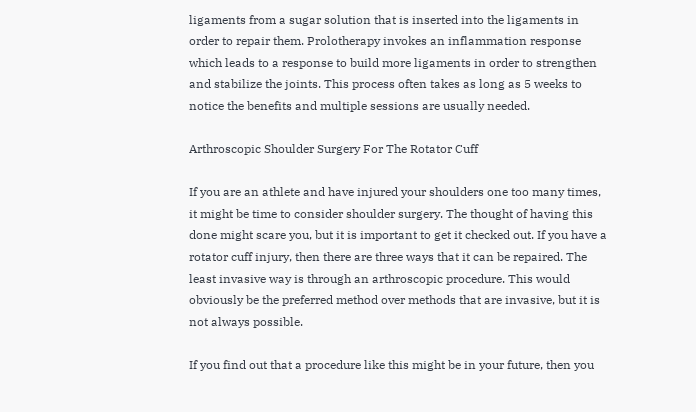ligaments from a sugar solution that is inserted into the ligaments in order to repair them. Prolotherapy invokes an inflammation response which leads to a response to build more ligaments in order to strengthen and stabilize the joints. This process often takes as long as 5 weeks to notice the benefits and multiple sessions are usually needed.

Arthroscopic Shoulder Surgery For The Rotator Cuff

If you are an athlete and have injured your shoulders one too many times, it might be time to consider shoulder surgery. The thought of having this done might scare you, but it is important to get it checked out. If you have a rotator cuff injury, then there are three ways that it can be repaired. The least invasive way is through an arthroscopic procedure. This would obviously be the preferred method over methods that are invasive, but it is not always possible.

If you find out that a procedure like this might be in your future, then you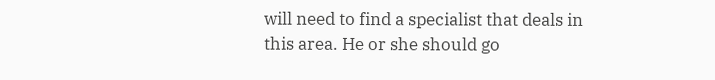will need to find a specialist that deals in this area. He or she should go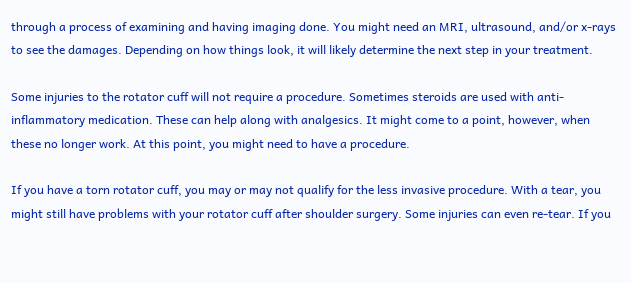through a process of examining and having imaging done. You might need an MRI, ultrasound, and/or x-rays to see the damages. Depending on how things look, it will likely determine the next step in your treatment.

Some injuries to the rotator cuff will not require a procedure. Sometimes steroids are used with anti-inflammatory medication. These can help along with analgesics. It might come to a point, however, when these no longer work. At this point, you might need to have a procedure.

If you have a torn rotator cuff, you may or may not qualify for the less invasive procedure. With a tear, you might still have problems with your rotator cuff after shoulder surgery. Some injuries can even re-tear. If you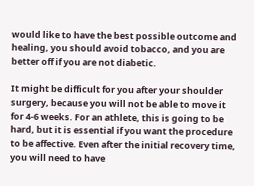would like to have the best possible outcome and healing, you should avoid tobacco, and you are better off if you are not diabetic.

It might be difficult for you after your shoulder surgery, because you will not be able to move it for 4-6 weeks. For an athlete, this is going to be hard, but it is essential if you want the procedure to be affective. Even after the initial recovery time, you will need to have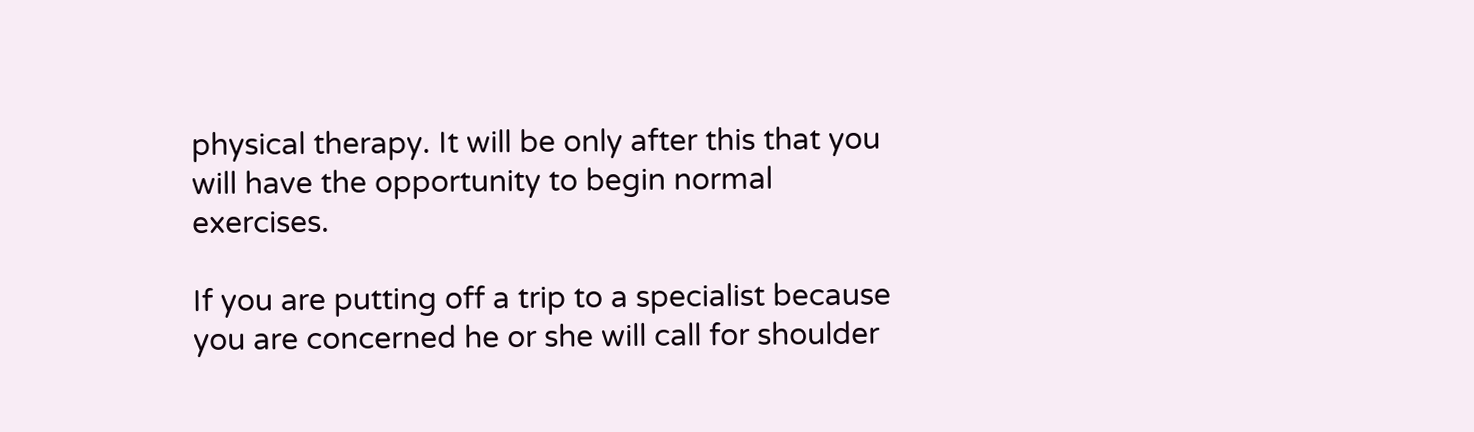physical therapy. It will be only after this that you will have the opportunity to begin normal exercises.

If you are putting off a trip to a specialist because you are concerned he or she will call for shoulder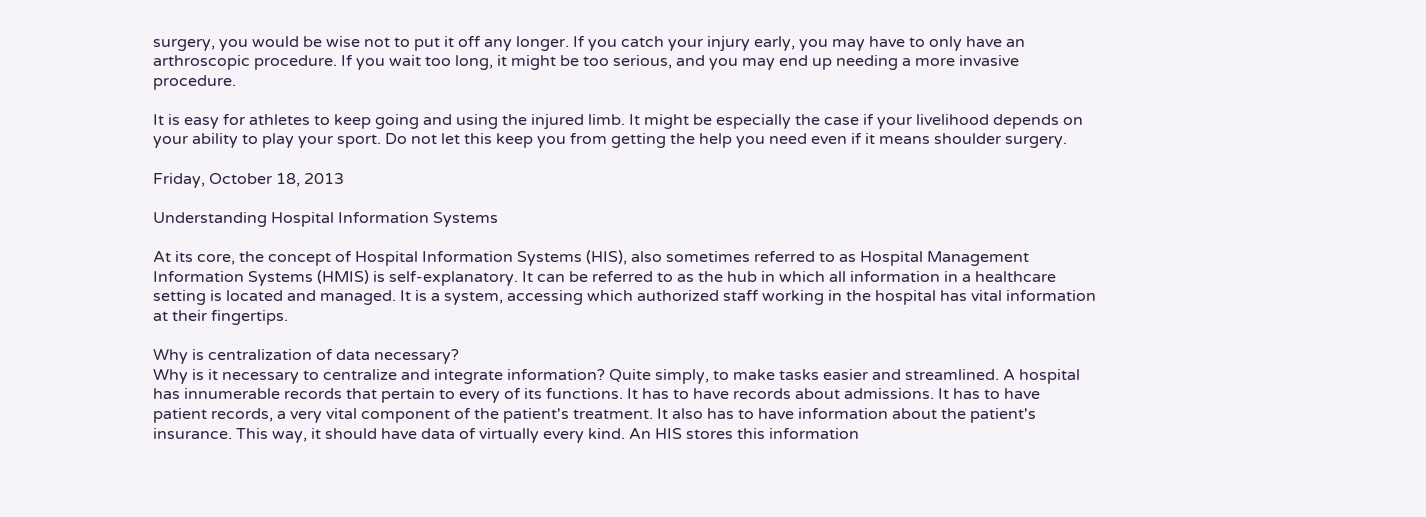surgery, you would be wise not to put it off any longer. If you catch your injury early, you may have to only have an arthroscopic procedure. If you wait too long, it might be too serious, and you may end up needing a more invasive procedure.

It is easy for athletes to keep going and using the injured limb. It might be especially the case if your livelihood depends on your ability to play your sport. Do not let this keep you from getting the help you need even if it means shoulder surgery.

Friday, October 18, 2013

Understanding Hospital Information Systems

At its core, the concept of Hospital Information Systems (HIS), also sometimes referred to as Hospital Management Information Systems (HMIS) is self-explanatory. It can be referred to as the hub in which all information in a healthcare setting is located and managed. It is a system, accessing which authorized staff working in the hospital has vital information at their fingertips.

Why is centralization of data necessary?
Why is it necessary to centralize and integrate information? Quite simply, to make tasks easier and streamlined. A hospital has innumerable records that pertain to every of its functions. It has to have records about admissions. It has to have patient records, a very vital component of the patient's treatment. It also has to have information about the patient's insurance. This way, it should have data of virtually every kind. An HIS stores this information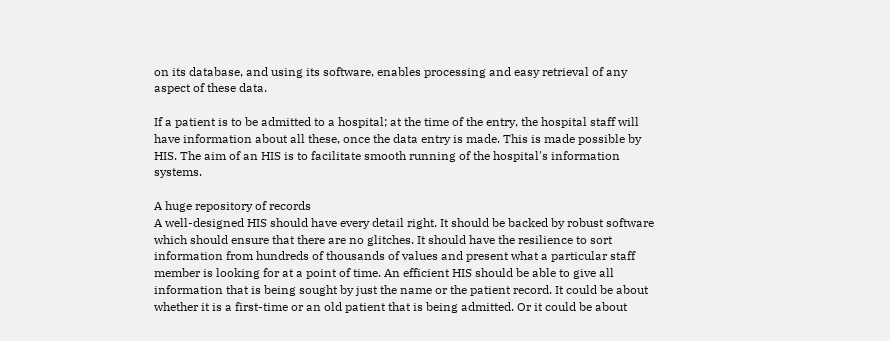on its database, and using its software, enables processing and easy retrieval of any aspect of these data.

If a patient is to be admitted to a hospital; at the time of the entry, the hospital staff will have information about all these, once the data entry is made. This is made possible by HIS. The aim of an HIS is to facilitate smooth running of the hospital's information systems.

A huge repository of records
A well-designed HIS should have every detail right. It should be backed by robust software which should ensure that there are no glitches. It should have the resilience to sort information from hundreds of thousands of values and present what a particular staff member is looking for at a point of time. An efficient HIS should be able to give all information that is being sought by just the name or the patient record. It could be about whether it is a first-time or an old patient that is being admitted. Or it could be about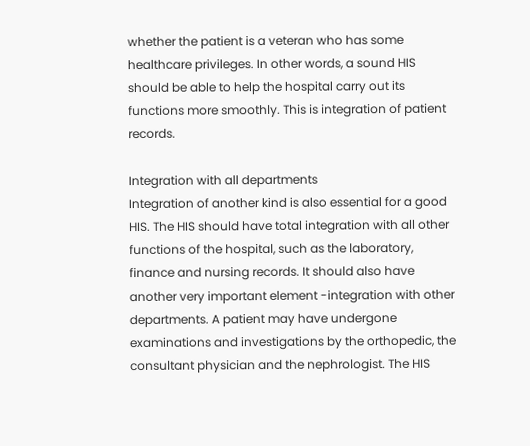whether the patient is a veteran who has some healthcare privileges. In other words, a sound HIS should be able to help the hospital carry out its functions more smoothly. This is integration of patient records.

Integration with all departments
Integration of another kind is also essential for a good HIS. The HIS should have total integration with all other functions of the hospital, such as the laboratory, finance and nursing records. It should also have another very important element -integration with other departments. A patient may have undergone examinations and investigations by the orthopedic, the consultant physician and the nephrologist. The HIS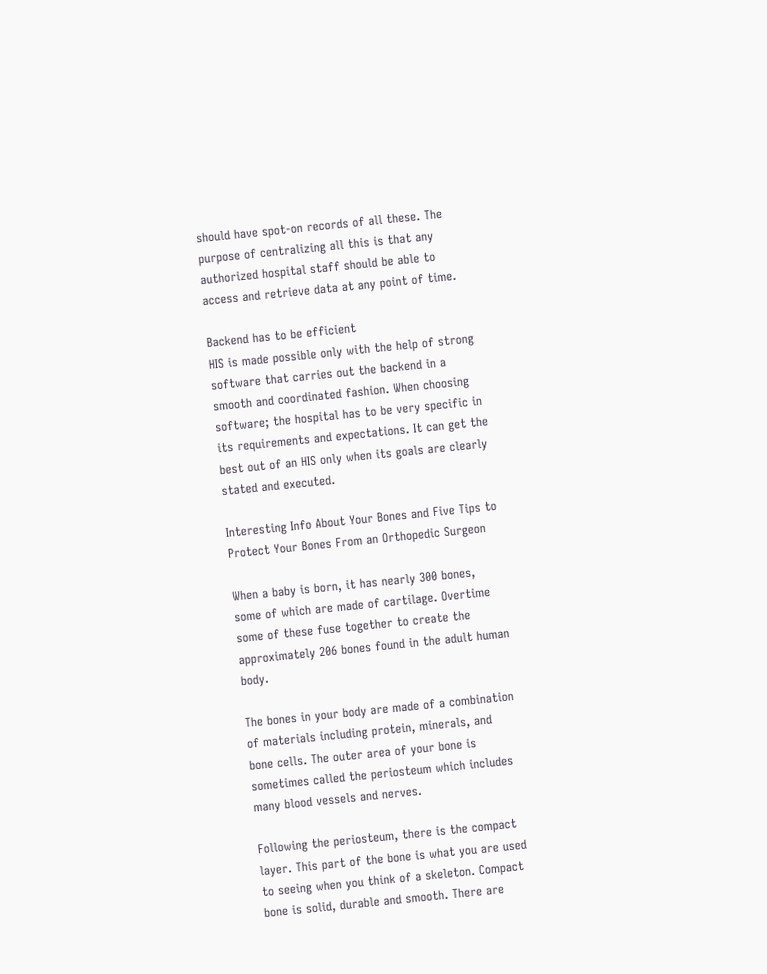should have spot-on records of all these. The purpose of centralizing all this is that any authorized hospital staff should be able to access and retrieve data at any point of time.

Backend has to be efficient
HIS is made possible only with the help of strong software that carries out the backend in a smooth and coordinated fashion. When choosing software; the hospital has to be very specific in its requirements and expectations. It can get the best out of an HIS only when its goals are clearly stated and executed.

Interesting Info About Your Bones and Five Tips to Protect Your Bones From an Orthopedic Surgeon

When a baby is born, it has nearly 300 bones, some of which are made of cartilage. Overtime some of these fuse together to create the approximately 206 bones found in the adult human body.

The bones in your body are made of a combination of materials including protein, minerals, and bone cells. The outer area of your bone is sometimes called the periosteum which includes many blood vessels and nerves.

Following the periosteum, there is the compact layer. This part of the bone is what you are used to seeing when you think of a skeleton. Compact bone is solid, durable and smooth. There are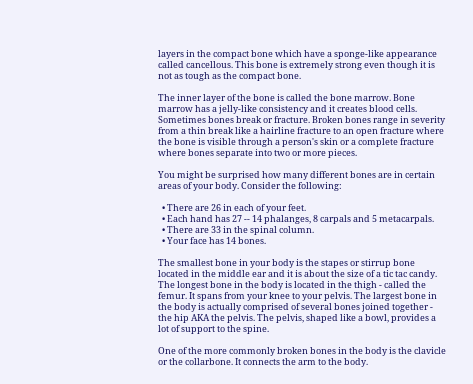layers in the compact bone which have a sponge-like appearance called cancellous. This bone is extremely strong even though it is not as tough as the compact bone.

The inner layer of the bone is called the bone marrow. Bone marrow has a jelly-like consistency and it creates blood cells. Sometimes bones break or fracture. Broken bones range in severity from a thin break like a hairline fracture to an open fracture where the bone is visible through a person's skin or a complete fracture where bones separate into two or more pieces.

You might be surprised how many different bones are in certain areas of your body. Consider the following:

  • There are 26 in each of your feet.
  • Each hand has 27 -- 14 phalanges, 8 carpals and 5 metacarpals.
  • There are 33 in the spinal column.
  • Your face has 14 bones.

The smallest bone in your body is the stapes or stirrup bone located in the middle ear and it is about the size of a tic tac candy. The longest bone in the body is located in the thigh - called the femur. It spans from your knee to your pelvis. The largest bone in the body is actually comprised of several bones joined together - the hip AKA the pelvis. The pelvis, shaped like a bowl, provides a lot of support to the spine.

One of the more commonly broken bones in the body is the clavicle or the collarbone. It connects the arm to the body.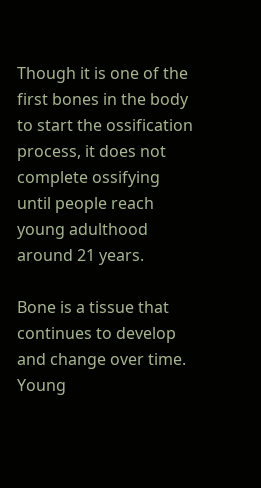Though it is one of the first bones in the body to start the ossification process, it does not complete ossifying until people reach young adulthood around 21 years.

Bone is a tissue that continues to develop and change over time. Young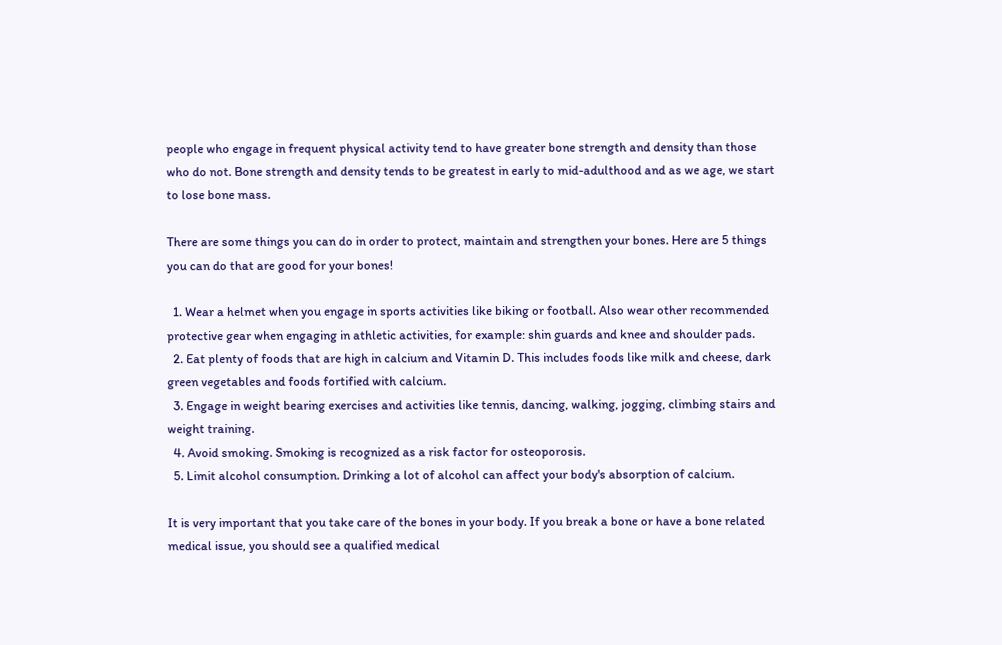people who engage in frequent physical activity tend to have greater bone strength and density than those who do not. Bone strength and density tends to be greatest in early to mid-adulthood and as we age, we start to lose bone mass.

There are some things you can do in order to protect, maintain and strengthen your bones. Here are 5 things you can do that are good for your bones!

  1. Wear a helmet when you engage in sports activities like biking or football. Also wear other recommended protective gear when engaging in athletic activities, for example: shin guards and knee and shoulder pads.
  2. Eat plenty of foods that are high in calcium and Vitamin D. This includes foods like milk and cheese, dark green vegetables and foods fortified with calcium.
  3. Engage in weight bearing exercises and activities like tennis, dancing, walking, jogging, climbing stairs and weight training.
  4. Avoid smoking. Smoking is recognized as a risk factor for osteoporosis.
  5. Limit alcohol consumption. Drinking a lot of alcohol can affect your body's absorption of calcium.

It is very important that you take care of the bones in your body. If you break a bone or have a bone related medical issue, you should see a qualified medical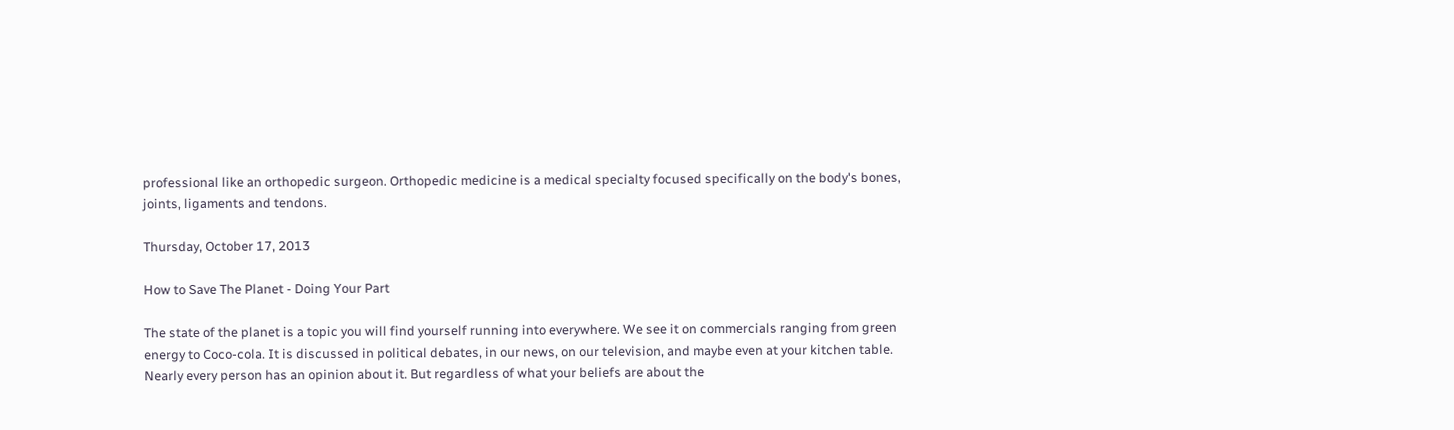professional like an orthopedic surgeon. Orthopedic medicine is a medical specialty focused specifically on the body's bones, joints, ligaments and tendons.

Thursday, October 17, 2013

How to Save The Planet - Doing Your Part

The state of the planet is a topic you will find yourself running into everywhere. We see it on commercials ranging from green energy to Coco-cola. It is discussed in political debates, in our news, on our television, and maybe even at your kitchen table. Nearly every person has an opinion about it. But regardless of what your beliefs are about the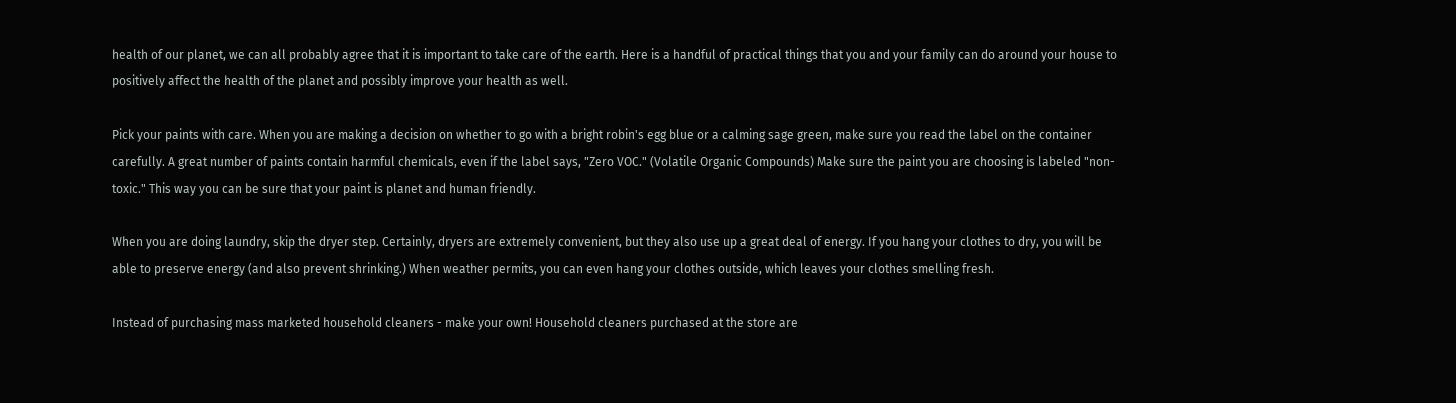health of our planet, we can all probably agree that it is important to take care of the earth. Here is a handful of practical things that you and your family can do around your house to positively affect the health of the planet and possibly improve your health as well.

Pick your paints with care. When you are making a decision on whether to go with a bright robin's egg blue or a calming sage green, make sure you read the label on the container carefully. A great number of paints contain harmful chemicals, even if the label says, "Zero VOC." (Volatile Organic Compounds) Make sure the paint you are choosing is labeled "non-toxic." This way you can be sure that your paint is planet and human friendly.

When you are doing laundry, skip the dryer step. Certainly, dryers are extremely convenient, but they also use up a great deal of energy. If you hang your clothes to dry, you will be able to preserve energy (and also prevent shrinking.) When weather permits, you can even hang your clothes outside, which leaves your clothes smelling fresh.

Instead of purchasing mass marketed household cleaners - make your own! Household cleaners purchased at the store are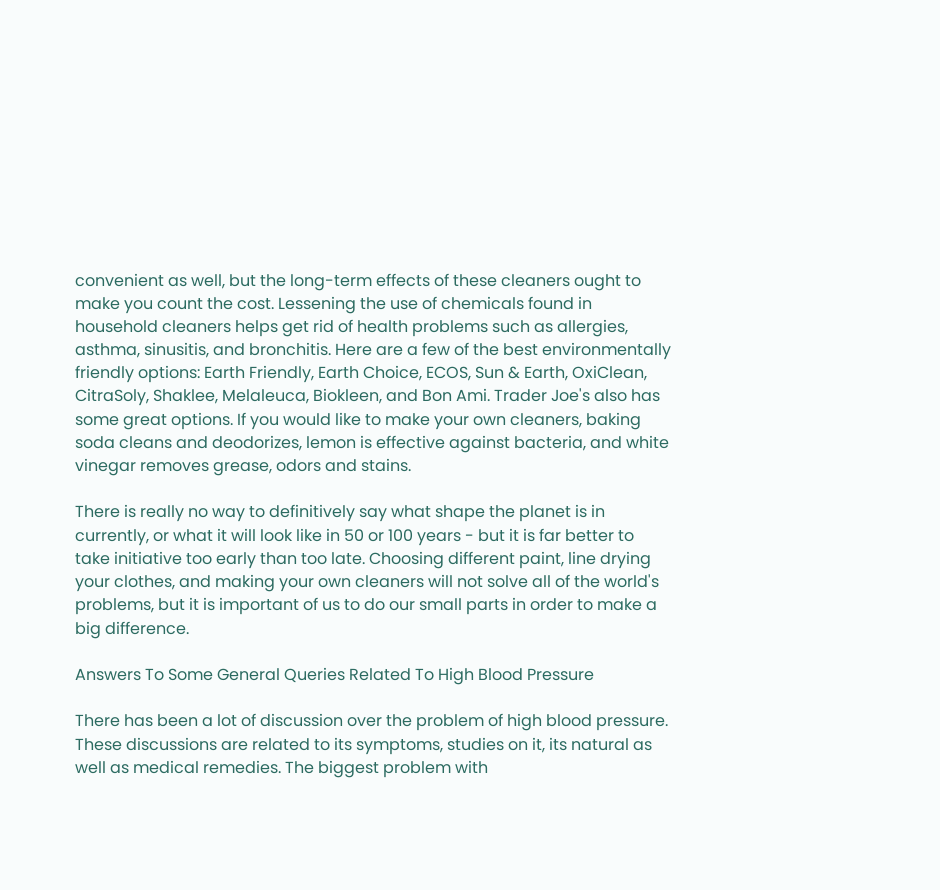convenient as well, but the long-term effects of these cleaners ought to make you count the cost. Lessening the use of chemicals found in household cleaners helps get rid of health problems such as allergies, asthma, sinusitis, and bronchitis. Here are a few of the best environmentally friendly options: Earth Friendly, Earth Choice, ECOS, Sun & Earth, OxiClean, CitraSoly, Shaklee, Melaleuca, Biokleen, and Bon Ami. Trader Joe's also has some great options. If you would like to make your own cleaners, baking soda cleans and deodorizes, lemon is effective against bacteria, and white vinegar removes grease, odors and stains.

There is really no way to definitively say what shape the planet is in currently, or what it will look like in 50 or 100 years - but it is far better to take initiative too early than too late. Choosing different paint, line drying your clothes, and making your own cleaners will not solve all of the world's problems, but it is important of us to do our small parts in order to make a big difference.

Answers To Some General Queries Related To High Blood Pressure

There has been a lot of discussion over the problem of high blood pressure. These discussions are related to its symptoms, studies on it, its natural as well as medical remedies. The biggest problem with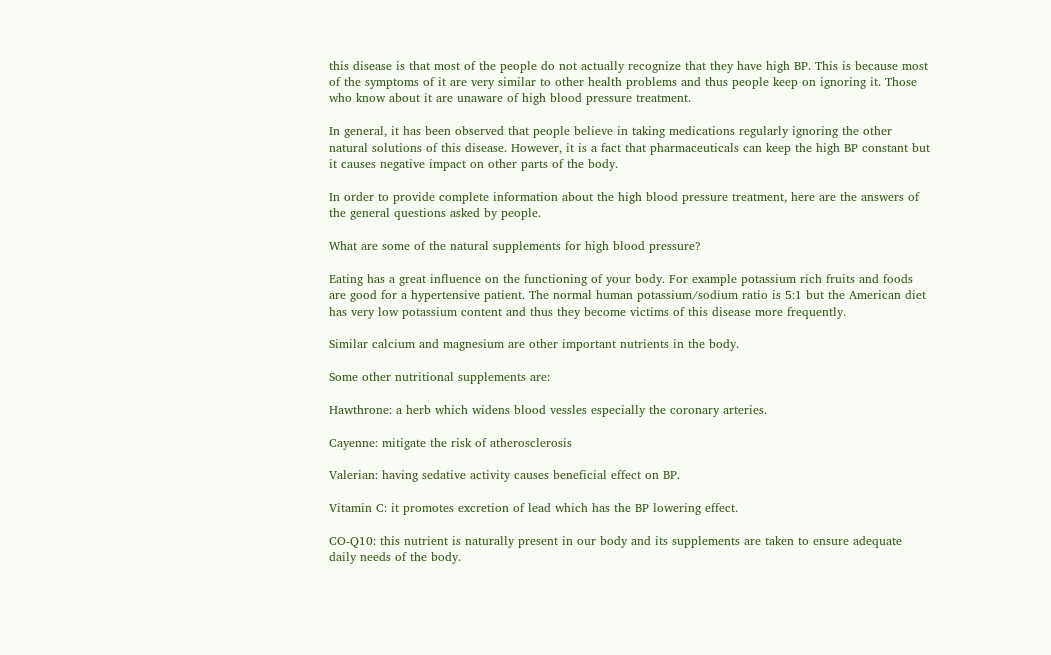this disease is that most of the people do not actually recognize that they have high BP. This is because most of the symptoms of it are very similar to other health problems and thus people keep on ignoring it. Those who know about it are unaware of high blood pressure treatment.

In general, it has been observed that people believe in taking medications regularly ignoring the other natural solutions of this disease. However, it is a fact that pharmaceuticals can keep the high BP constant but it causes negative impact on other parts of the body.

In order to provide complete information about the high blood pressure treatment, here are the answers of the general questions asked by people.

What are some of the natural supplements for high blood pressure?

Eating has a great influence on the functioning of your body. For example potassium rich fruits and foods are good for a hypertensive patient. The normal human potassium/sodium ratio is 5:1 but the American diet has very low potassium content and thus they become victims of this disease more frequently.

Similar calcium and magnesium are other important nutrients in the body.

Some other nutritional supplements are:

Hawthrone: a herb which widens blood vessles especially the coronary arteries.

Cayenne: mitigate the risk of atherosclerosis

Valerian: having sedative activity causes beneficial effect on BP.

Vitamin C: it promotes excretion of lead which has the BP lowering effect.

CO-Q10: this nutrient is naturally present in our body and its supplements are taken to ensure adequate daily needs of the body.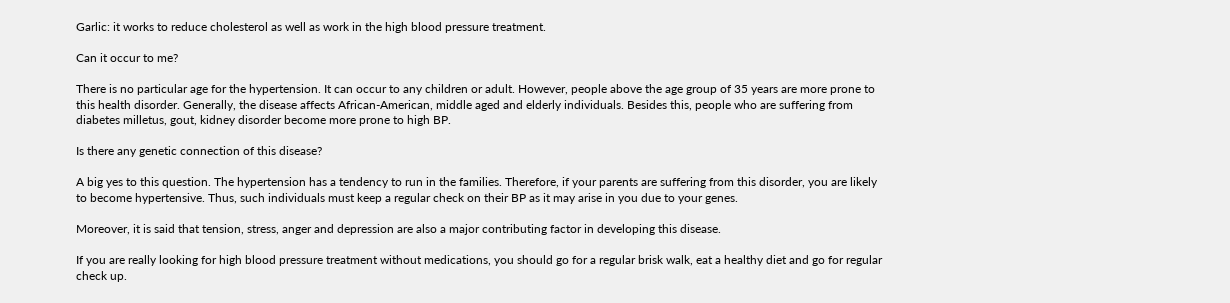Garlic: it works to reduce cholesterol as well as work in the high blood pressure treatment.

Can it occur to me?

There is no particular age for the hypertension. It can occur to any children or adult. However, people above the age group of 35 years are more prone to this health disorder. Generally, the disease affects African-American, middle aged and elderly individuals. Besides this, people who are suffering from diabetes milletus, gout, kidney disorder become more prone to high BP.

Is there any genetic connection of this disease?

A big yes to this question. The hypertension has a tendency to run in the families. Therefore, if your parents are suffering from this disorder, you are likely to become hypertensive. Thus, such individuals must keep a regular check on their BP as it may arise in you due to your genes.

Moreover, it is said that tension, stress, anger and depression are also a major contributing factor in developing this disease.

If you are really looking for high blood pressure treatment without medications, you should go for a regular brisk walk, eat a healthy diet and go for regular check up.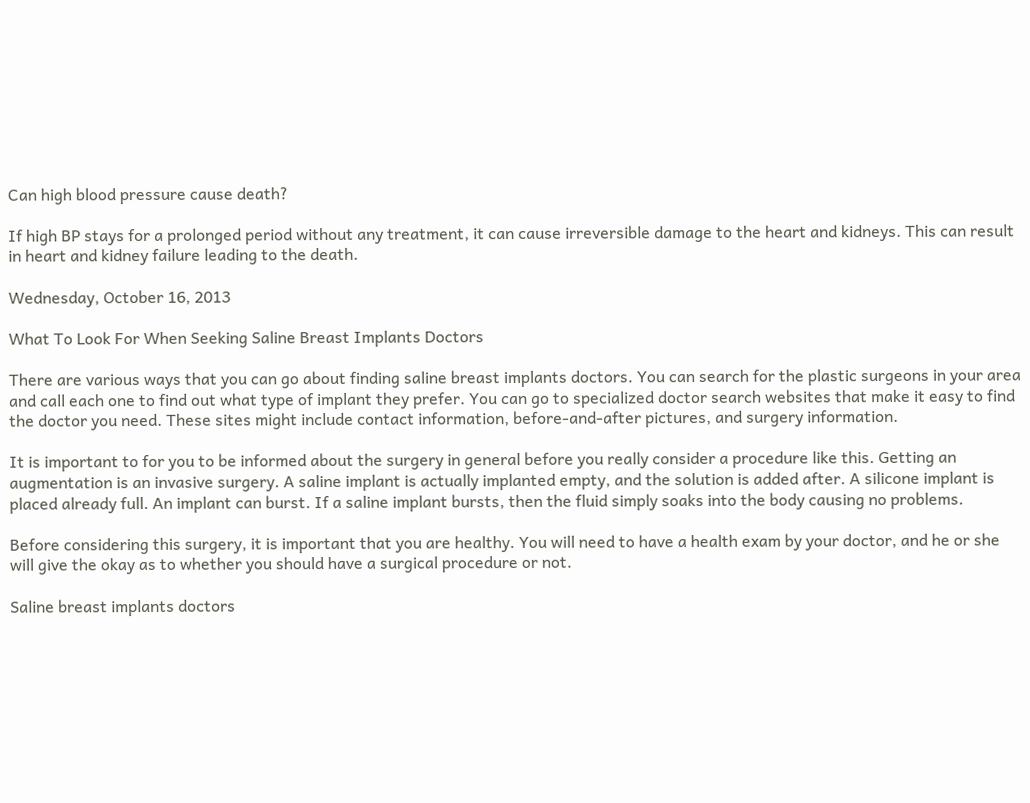Can high blood pressure cause death?

If high BP stays for a prolonged period without any treatment, it can cause irreversible damage to the heart and kidneys. This can result in heart and kidney failure leading to the death.

Wednesday, October 16, 2013

What To Look For When Seeking Saline Breast Implants Doctors

There are various ways that you can go about finding saline breast implants doctors. You can search for the plastic surgeons in your area and call each one to find out what type of implant they prefer. You can go to specialized doctor search websites that make it easy to find the doctor you need. These sites might include contact information, before-and-after pictures, and surgery information.

It is important to for you to be informed about the surgery in general before you really consider a procedure like this. Getting an augmentation is an invasive surgery. A saline implant is actually implanted empty, and the solution is added after. A silicone implant is placed already full. An implant can burst. If a saline implant bursts, then the fluid simply soaks into the body causing no problems.

Before considering this surgery, it is important that you are healthy. You will need to have a health exam by your doctor, and he or she will give the okay as to whether you should have a surgical procedure or not.

Saline breast implants doctors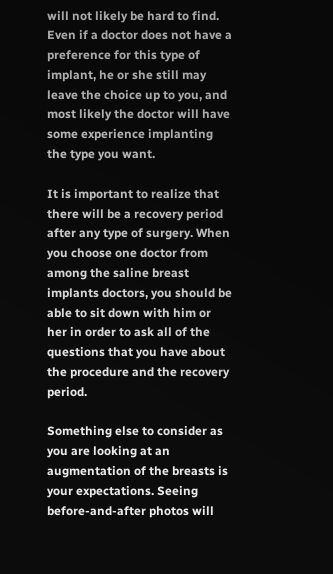will not likely be hard to find. Even if a doctor does not have a preference for this type of implant, he or she still may leave the choice up to you, and most likely the doctor will have some experience implanting the type you want.

It is important to realize that there will be a recovery period after any type of surgery. When you choose one doctor from among the saline breast implants doctors, you should be able to sit down with him or her in order to ask all of the questions that you have about the procedure and the recovery period.

Something else to consider as you are looking at an augmentation of the breasts is your expectations. Seeing before-and-after photos will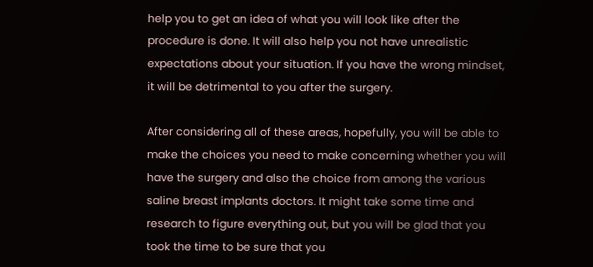help you to get an idea of what you will look like after the procedure is done. It will also help you not have unrealistic expectations about your situation. If you have the wrong mindset, it will be detrimental to you after the surgery.

After considering all of these areas, hopefully, you will be able to make the choices you need to make concerning whether you will have the surgery and also the choice from among the various saline breast implants doctors. It might take some time and research to figure everything out, but you will be glad that you took the time to be sure that you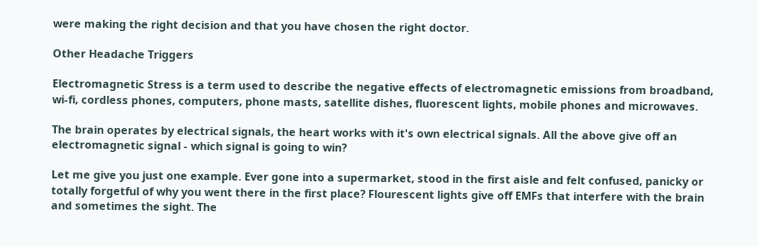were making the right decision and that you have chosen the right doctor.

Other Headache Triggers

Electromagnetic Stress is a term used to describe the negative effects of electromagnetic emissions from broadband, wi-fi, cordless phones, computers, phone masts, satellite dishes, fluorescent lights, mobile phones and microwaves.

The brain operates by electrical signals, the heart works with it's own electrical signals. All the above give off an electromagnetic signal - which signal is going to win?

Let me give you just one example. Ever gone into a supermarket, stood in the first aisle and felt confused, panicky or totally forgetful of why you went there in the first place? Flourescent lights give off EMFs that interfere with the brain and sometimes the sight. The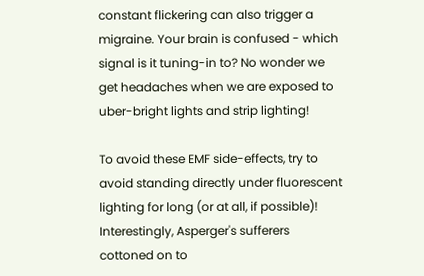constant flickering can also trigger a migraine. Your brain is confused - which signal is it tuning-in to? No wonder we get headaches when we are exposed to uber-bright lights and strip lighting!

To avoid these EMF side-effects, try to avoid standing directly under fluorescent lighting for long (or at all, if possible)! Interestingly, Asperger's sufferers cottoned on to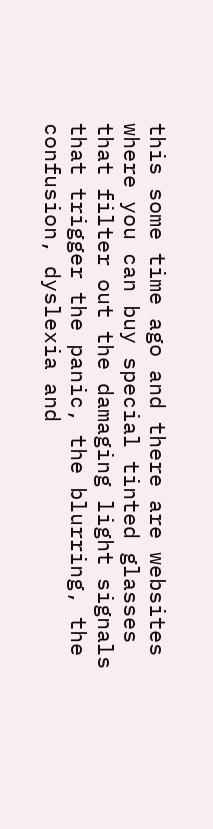this some time ago and there are websites where you can buy special tinted glasses that filter out the damaging light signals that trigger the panic, the blurring, the confusion, dyslexia and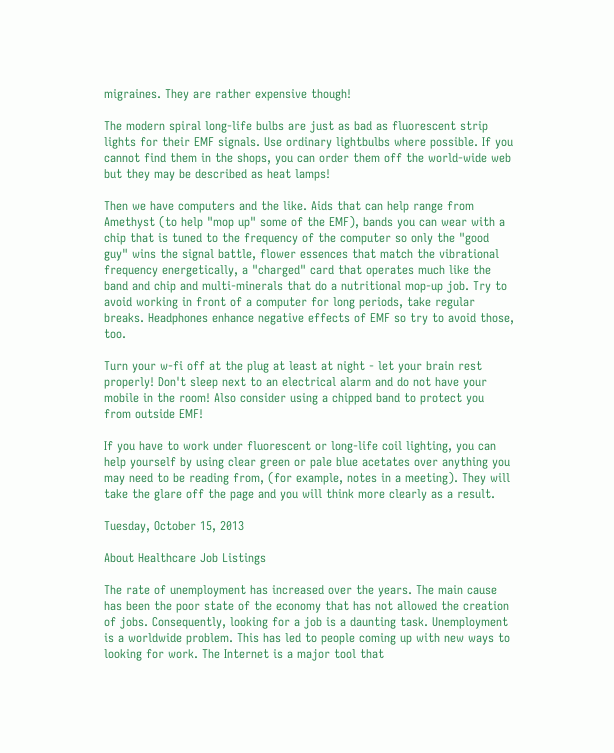migraines. They are rather expensive though!

The modern spiral long-life bulbs are just as bad as fluorescent strip lights for their EMF signals. Use ordinary lightbulbs where possible. If you cannot find them in the shops, you can order them off the world-wide web but they may be described as heat lamps!

Then we have computers and the like. Aids that can help range from Amethyst (to help "mop up" some of the EMF), bands you can wear with a chip that is tuned to the frequency of the computer so only the "good guy" wins the signal battle, flower essences that match the vibrational frequency energetically, a "charged" card that operates much like the band and chip and multi-minerals that do a nutritional mop-up job. Try to avoid working in front of a computer for long periods, take regular breaks. Headphones enhance negative effects of EMF so try to avoid those, too.

Turn your w-fi off at the plug at least at night - let your brain rest properly! Don't sleep next to an electrical alarm and do not have your mobile in the room! Also consider using a chipped band to protect you from outside EMF!

If you have to work under fluorescent or long-life coil lighting, you can help yourself by using clear green or pale blue acetates over anything you may need to be reading from, (for example, notes in a meeting). They will take the glare off the page and you will think more clearly as a result.

Tuesday, October 15, 2013

About Healthcare Job Listings

The rate of unemployment has increased over the years. The main cause has been the poor state of the economy that has not allowed the creation of jobs. Consequently, looking for a job is a daunting task. Unemployment is a worldwide problem. This has led to people coming up with new ways to looking for work. The Internet is a major tool that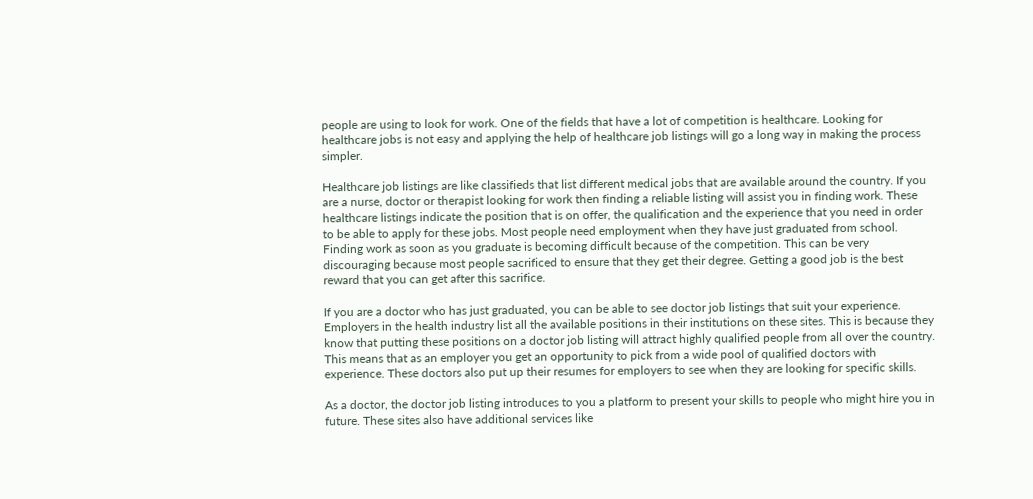people are using to look for work. One of the fields that have a lot of competition is healthcare. Looking for healthcare jobs is not easy and applying the help of healthcare job listings will go a long way in making the process simpler.

Healthcare job listings are like classifieds that list different medical jobs that are available around the country. If you are a nurse, doctor or therapist looking for work then finding a reliable listing will assist you in finding work. These healthcare listings indicate the position that is on offer, the qualification and the experience that you need in order to be able to apply for these jobs. Most people need employment when they have just graduated from school. Finding work as soon as you graduate is becoming difficult because of the competition. This can be very discouraging because most people sacrificed to ensure that they get their degree. Getting a good job is the best reward that you can get after this sacrifice.

If you are a doctor who has just graduated, you can be able to see doctor job listings that suit your experience. Employers in the health industry list all the available positions in their institutions on these sites. This is because they know that putting these positions on a doctor job listing will attract highly qualified people from all over the country. This means that as an employer you get an opportunity to pick from a wide pool of qualified doctors with experience. These doctors also put up their resumes for employers to see when they are looking for specific skills.

As a doctor, the doctor job listing introduces to you a platform to present your skills to people who might hire you in future. These sites also have additional services like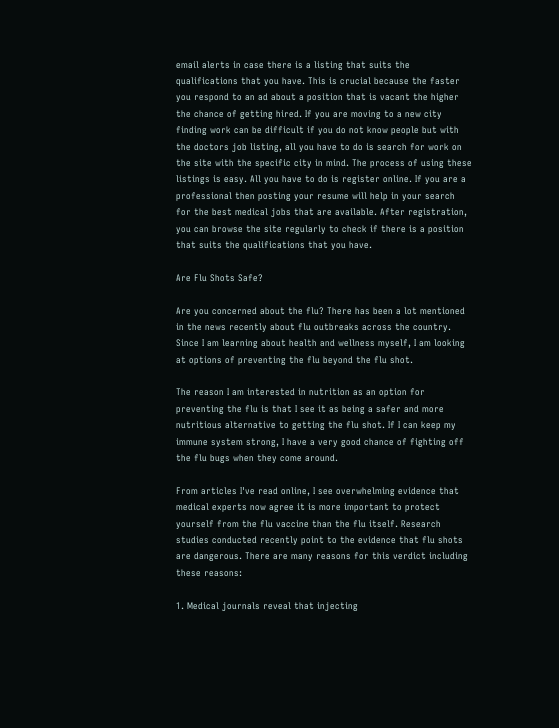email alerts in case there is a listing that suits the qualifications that you have. This is crucial because the faster you respond to an ad about a position that is vacant the higher the chance of getting hired. If you are moving to a new city finding work can be difficult if you do not know people but with the doctors job listing, all you have to do is search for work on the site with the specific city in mind. The process of using these listings is easy. All you have to do is register online. If you are a professional then posting your resume will help in your search for the best medical jobs that are available. After registration, you can browse the site regularly to check if there is a position that suits the qualifications that you have.

Are Flu Shots Safe?

Are you concerned about the flu? There has been a lot mentioned in the news recently about flu outbreaks across the country. Since I am learning about health and wellness myself, I am looking at options of preventing the flu beyond the flu shot.

The reason I am interested in nutrition as an option for preventing the flu is that I see it as being a safer and more nutritious alternative to getting the flu shot. If I can keep my immune system strong, I have a very good chance of fighting off the flu bugs when they come around.

From articles I've read online, I see overwhelming evidence that medical experts now agree it is more important to protect yourself from the flu vaccine than the flu itself. Research studies conducted recently point to the evidence that flu shots are dangerous. There are many reasons for this verdict including these reasons:

1. Medical journals reveal that injecting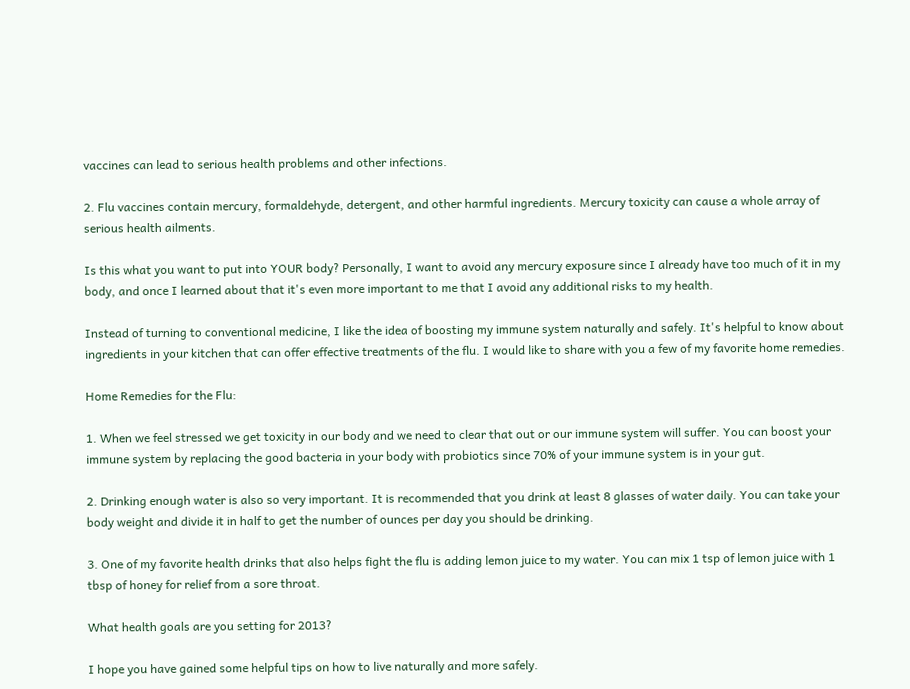vaccines can lead to serious health problems and other infections.

2. Flu vaccines contain mercury, formaldehyde, detergent, and other harmful ingredients. Mercury toxicity can cause a whole array of serious health ailments.

Is this what you want to put into YOUR body? Personally, I want to avoid any mercury exposure since I already have too much of it in my body, and once I learned about that it's even more important to me that I avoid any additional risks to my health.

Instead of turning to conventional medicine, I like the idea of boosting my immune system naturally and safely. It's helpful to know about ingredients in your kitchen that can offer effective treatments of the flu. I would like to share with you a few of my favorite home remedies.

Home Remedies for the Flu:

1. When we feel stressed we get toxicity in our body and we need to clear that out or our immune system will suffer. You can boost your immune system by replacing the good bacteria in your body with probiotics since 70% of your immune system is in your gut.

2. Drinking enough water is also so very important. It is recommended that you drink at least 8 glasses of water daily. You can take your body weight and divide it in half to get the number of ounces per day you should be drinking.

3. One of my favorite health drinks that also helps fight the flu is adding lemon juice to my water. You can mix 1 tsp of lemon juice with 1 tbsp of honey for relief from a sore throat.

What health goals are you setting for 2013?

I hope you have gained some helpful tips on how to live naturally and more safely.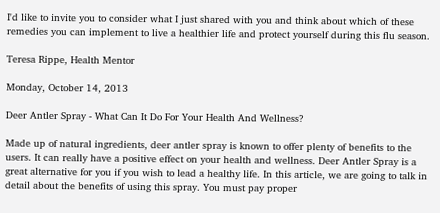I'd like to invite you to consider what I just shared with you and think about which of these remedies you can implement to live a healthier life and protect yourself during this flu season.

Teresa Rippe, Health Mentor

Monday, October 14, 2013

Deer Antler Spray - What Can It Do For Your Health And Wellness?

Made up of natural ingredients, deer antler spray is known to offer plenty of benefits to the users. It can really have a positive effect on your health and wellness. Deer Antler Spray is a great alternative for you if you wish to lead a healthy life. In this article, we are going to talk in detail about the benefits of using this spray. You must pay proper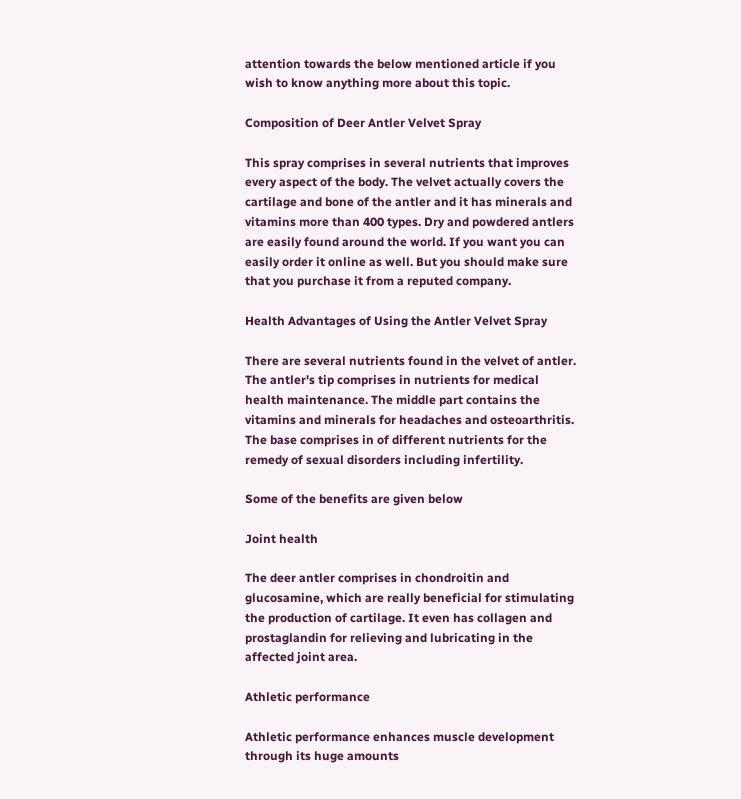attention towards the below mentioned article if you wish to know anything more about this topic.

Composition of Deer Antler Velvet Spray

This spray comprises in several nutrients that improves every aspect of the body. The velvet actually covers the cartilage and bone of the antler and it has minerals and vitamins more than 400 types. Dry and powdered antlers are easily found around the world. If you want you can easily order it online as well. But you should make sure that you purchase it from a reputed company.

Health Advantages of Using the Antler Velvet Spray

There are several nutrients found in the velvet of antler. The antler's tip comprises in nutrients for medical health maintenance. The middle part contains the vitamins and minerals for headaches and osteoarthritis. The base comprises in of different nutrients for the remedy of sexual disorders including infertility.

Some of the benefits are given below

Joint health

The deer antler comprises in chondroitin and glucosamine, which are really beneficial for stimulating the production of cartilage. It even has collagen and prostaglandin for relieving and lubricating in the affected joint area.

Athletic performance

Athletic performance enhances muscle development through its huge amounts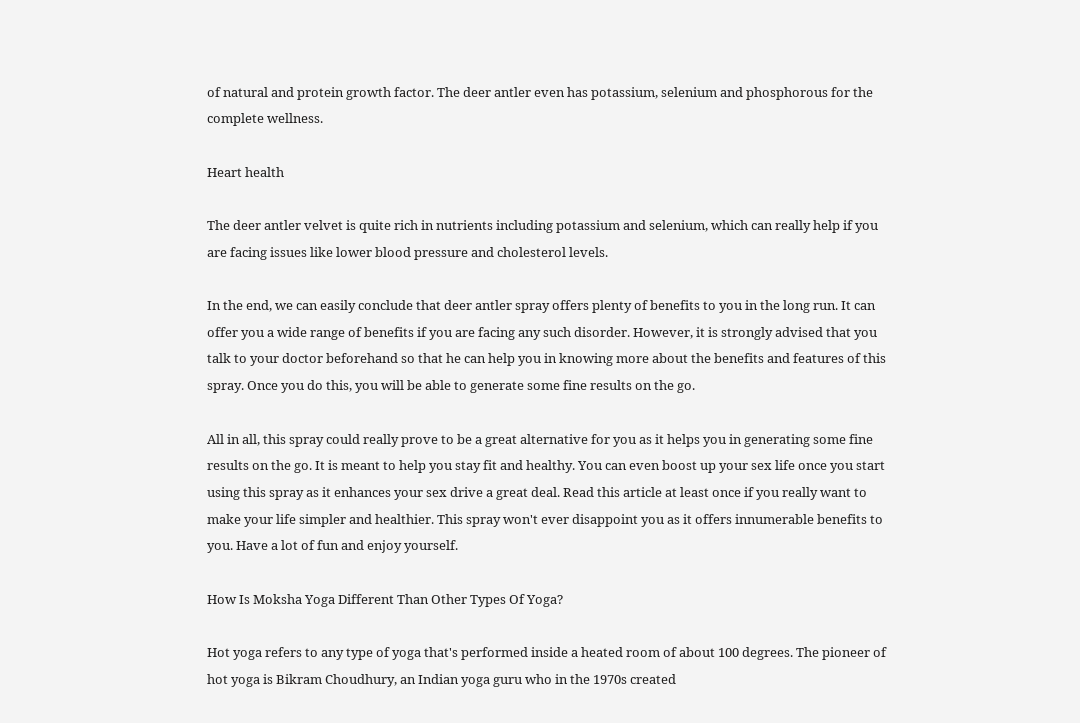of natural and protein growth factor. The deer antler even has potassium, selenium and phosphorous for the complete wellness.

Heart health

The deer antler velvet is quite rich in nutrients including potassium and selenium, which can really help if you are facing issues like lower blood pressure and cholesterol levels.

In the end, we can easily conclude that deer antler spray offers plenty of benefits to you in the long run. It can offer you a wide range of benefits if you are facing any such disorder. However, it is strongly advised that you talk to your doctor beforehand so that he can help you in knowing more about the benefits and features of this spray. Once you do this, you will be able to generate some fine results on the go.

All in all, this spray could really prove to be a great alternative for you as it helps you in generating some fine results on the go. It is meant to help you stay fit and healthy. You can even boost up your sex life once you start using this spray as it enhances your sex drive a great deal. Read this article at least once if you really want to make your life simpler and healthier. This spray won't ever disappoint you as it offers innumerable benefits to you. Have a lot of fun and enjoy yourself.

How Is Moksha Yoga Different Than Other Types Of Yoga?

Hot yoga refers to any type of yoga that's performed inside a heated room of about 100 degrees. The pioneer of hot yoga is Bikram Choudhury, an Indian yoga guru who in the 1970s created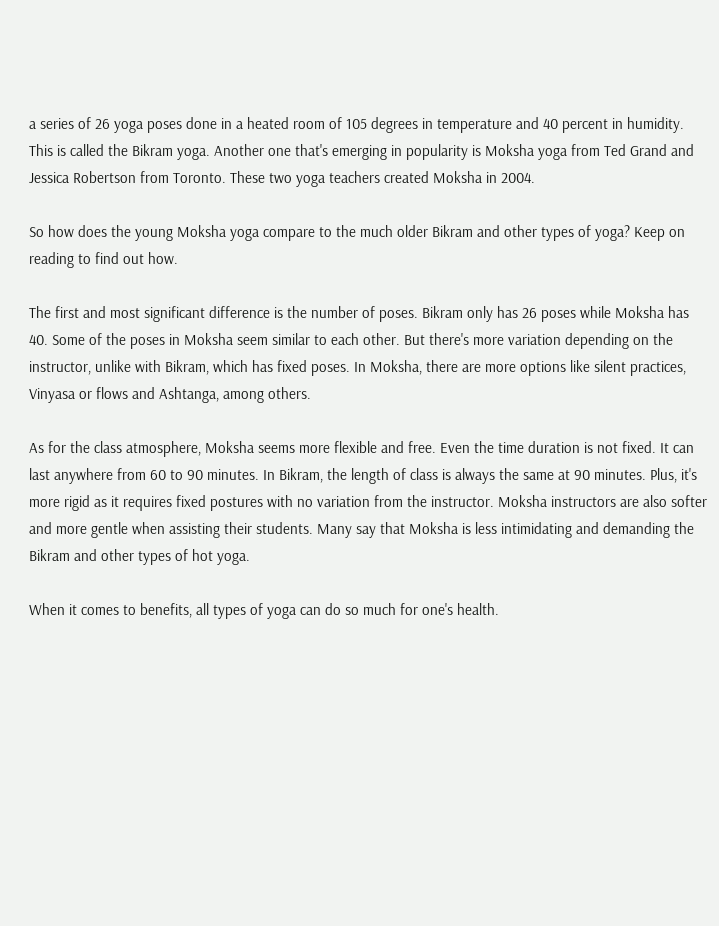a series of 26 yoga poses done in a heated room of 105 degrees in temperature and 40 percent in humidity. This is called the Bikram yoga. Another one that's emerging in popularity is Moksha yoga from Ted Grand and Jessica Robertson from Toronto. These two yoga teachers created Moksha in 2004.

So how does the young Moksha yoga compare to the much older Bikram and other types of yoga? Keep on reading to find out how.

The first and most significant difference is the number of poses. Bikram only has 26 poses while Moksha has 40. Some of the poses in Moksha seem similar to each other. But there's more variation depending on the instructor, unlike with Bikram, which has fixed poses. In Moksha, there are more options like silent practices, Vinyasa or flows and Ashtanga, among others.

As for the class atmosphere, Moksha seems more flexible and free. Even the time duration is not fixed. It can last anywhere from 60 to 90 minutes. In Bikram, the length of class is always the same at 90 minutes. Plus, it's more rigid as it requires fixed postures with no variation from the instructor. Moksha instructors are also softer and more gentle when assisting their students. Many say that Moksha is less intimidating and demanding the Bikram and other types of hot yoga.

When it comes to benefits, all types of yoga can do so much for one's health.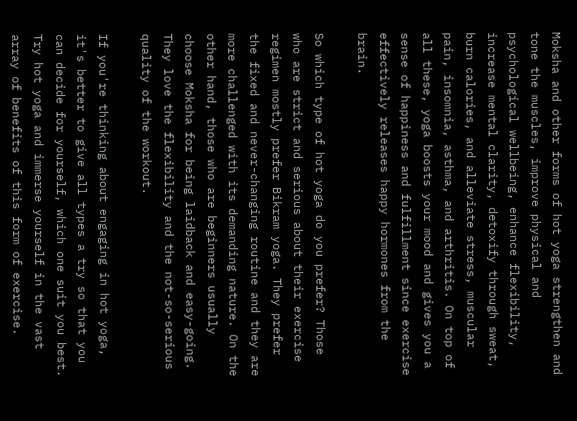Moksha and other forms of hot yoga strengthen and tone the muscles, improve physical and psychological wellbeing, enhance flexibility, increase mental clarity, detoxify through sweat, burn calories, and alleviate stress, muscular pain, insomnia, asthma, and arthritis. On top of all these, yoga boosts your mood and gives you a sense of happiness and fulfillment since exercise effectively releases happy hormones from the brain.

So which type of hot yoga do you prefer? Those who are strict and serious about their exercise regimen mostly prefer Bikram yoga. They prefer the fixed and never-changing routine and they are more challenged with its demanding nature. On the other hand, those who are beginners usually choose Moksha for being laidback and easy-going. They love the flexibility and the not-so-serious quality of the workout.

If you're thinking about engaging in hot yoga, it's better to give all types a try so that you can decide for yourself, which one suit you best. Try hot yoga and immerse yourself in the vast array of benefits of this form of exercise.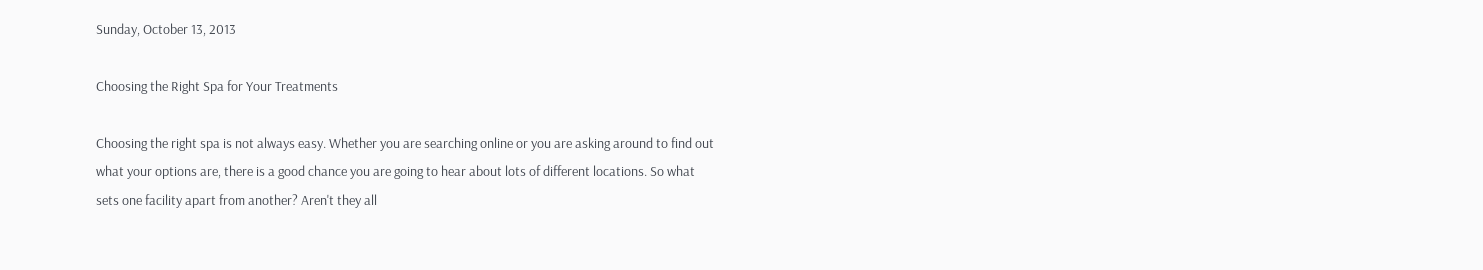Sunday, October 13, 2013

Choosing the Right Spa for Your Treatments

Choosing the right spa is not always easy. Whether you are searching online or you are asking around to find out what your options are, there is a good chance you are going to hear about lots of different locations. So what sets one facility apart from another? Aren't they all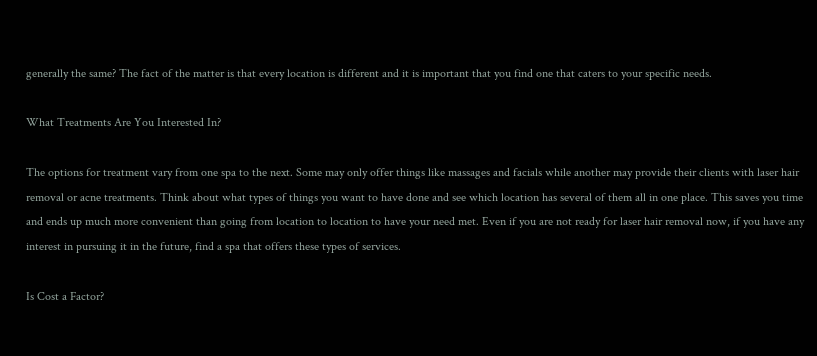generally the same? The fact of the matter is that every location is different and it is important that you find one that caters to your specific needs.

What Treatments Are You Interested In?

The options for treatment vary from one spa to the next. Some may only offer things like massages and facials while another may provide their clients with laser hair removal or acne treatments. Think about what types of things you want to have done and see which location has several of them all in one place. This saves you time and ends up much more convenient than going from location to location to have your need met. Even if you are not ready for laser hair removal now, if you have any interest in pursuing it in the future, find a spa that offers these types of services.

Is Cost a Factor?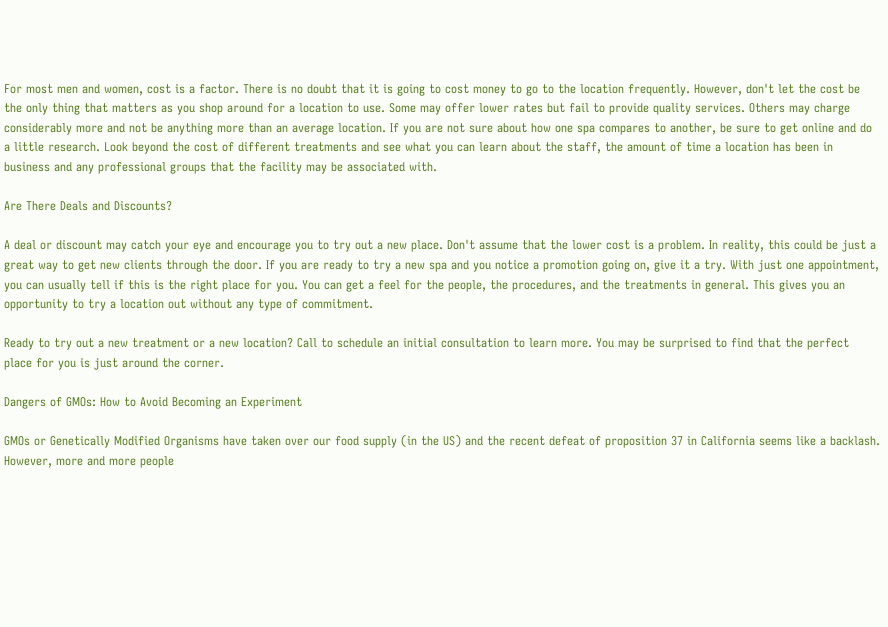For most men and women, cost is a factor. There is no doubt that it is going to cost money to go to the location frequently. However, don't let the cost be the only thing that matters as you shop around for a location to use. Some may offer lower rates but fail to provide quality services. Others may charge considerably more and not be anything more than an average location. If you are not sure about how one spa compares to another, be sure to get online and do a little research. Look beyond the cost of different treatments and see what you can learn about the staff, the amount of time a location has been in business and any professional groups that the facility may be associated with.

Are There Deals and Discounts?

A deal or discount may catch your eye and encourage you to try out a new place. Don't assume that the lower cost is a problem. In reality, this could be just a great way to get new clients through the door. If you are ready to try a new spa and you notice a promotion going on, give it a try. With just one appointment, you can usually tell if this is the right place for you. You can get a feel for the people, the procedures, and the treatments in general. This gives you an opportunity to try a location out without any type of commitment.

Ready to try out a new treatment or a new location? Call to schedule an initial consultation to learn more. You may be surprised to find that the perfect place for you is just around the corner.

Dangers of GMOs: How to Avoid Becoming an Experiment

GMOs or Genetically Modified Organisms have taken over our food supply (in the US) and the recent defeat of proposition 37 in California seems like a backlash. However, more and more people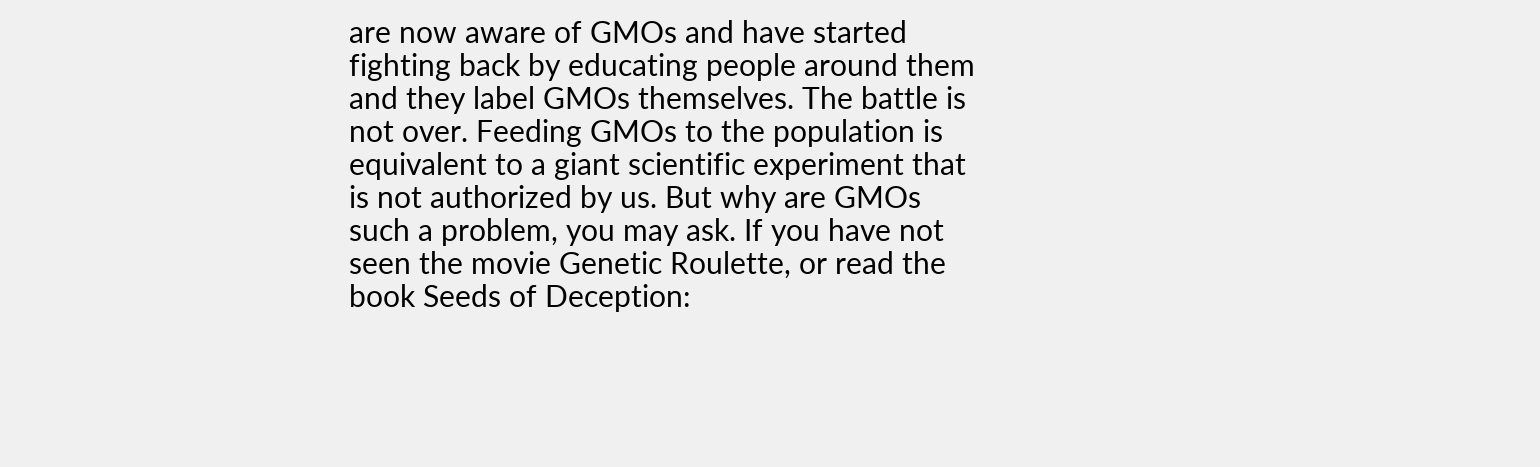are now aware of GMOs and have started fighting back by educating people around them and they label GMOs themselves. The battle is not over. Feeding GMOs to the population is equivalent to a giant scientific experiment that is not authorized by us. But why are GMOs such a problem, you may ask. If you have not seen the movie Genetic Roulette, or read the book Seeds of Deception: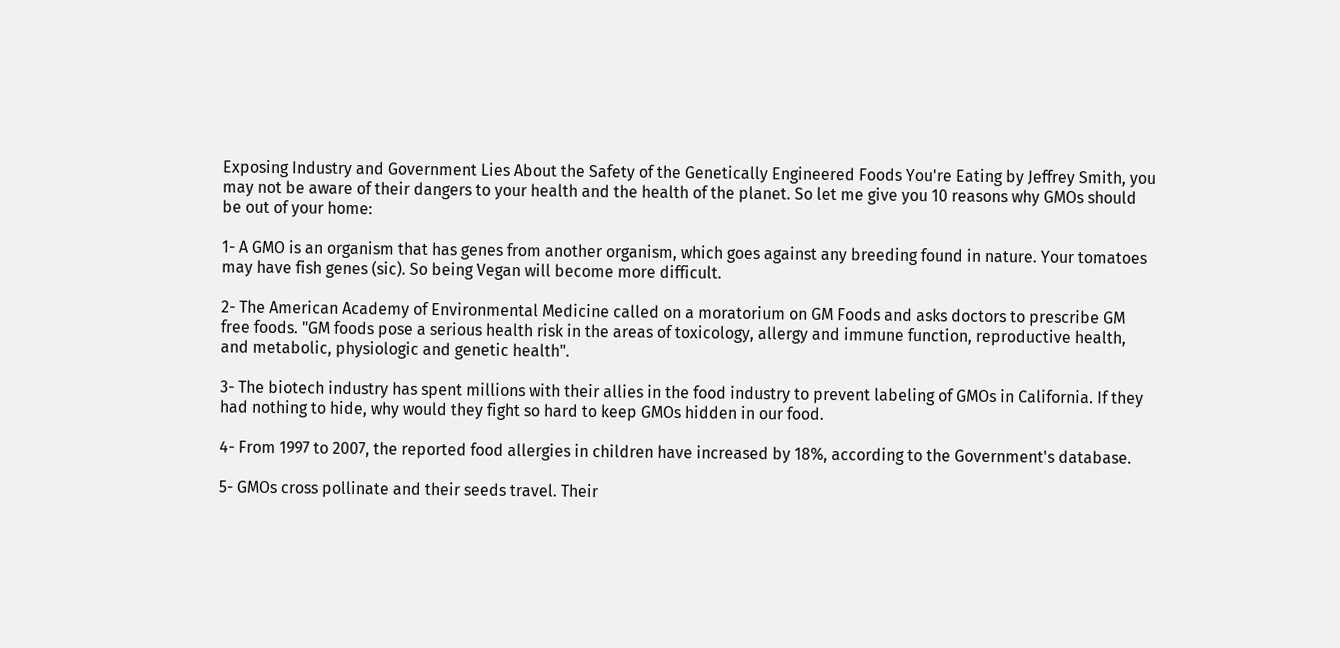Exposing Industry and Government Lies About the Safety of the Genetically Engineered Foods You're Eating by Jeffrey Smith, you may not be aware of their dangers to your health and the health of the planet. So let me give you 10 reasons why GMOs should be out of your home:

1- A GMO is an organism that has genes from another organism, which goes against any breeding found in nature. Your tomatoes may have fish genes (sic). So being Vegan will become more difficult.

2- The American Academy of Environmental Medicine called on a moratorium on GM Foods and asks doctors to prescribe GM free foods. "GM foods pose a serious health risk in the areas of toxicology, allergy and immune function, reproductive health, and metabolic, physiologic and genetic health".

3- The biotech industry has spent millions with their allies in the food industry to prevent labeling of GMOs in California. If they had nothing to hide, why would they fight so hard to keep GMOs hidden in our food.

4- From 1997 to 2007, the reported food allergies in children have increased by 18%, according to the Government's database.

5- GMOs cross pollinate and their seeds travel. Their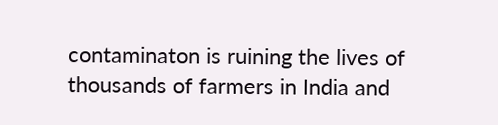contaminaton is ruining the lives of thousands of farmers in India and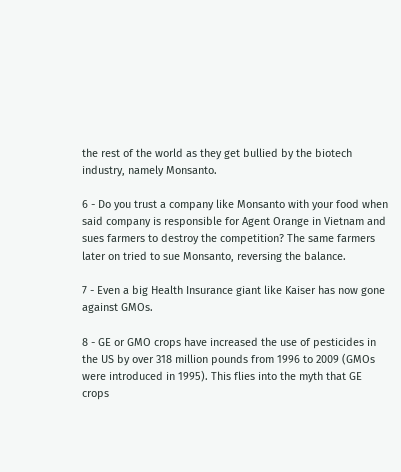the rest of the world as they get bullied by the biotech industry, namely Monsanto.

6 - Do you trust a company like Monsanto with your food when said company is responsible for Agent Orange in Vietnam and sues farmers to destroy the competition? The same farmers later on tried to sue Monsanto, reversing the balance.

7 - Even a big Health Insurance giant like Kaiser has now gone against GMOs.

8 - GE or GMO crops have increased the use of pesticides in the US by over 318 million pounds from 1996 to 2009 (GMOs were introduced in 1995). This flies into the myth that GE crops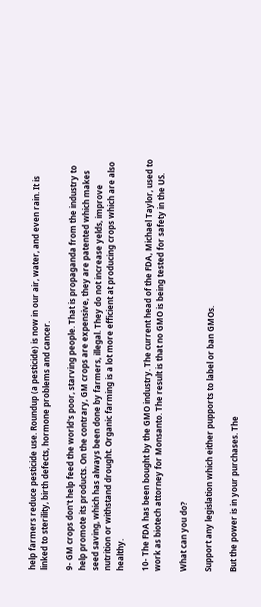help farmers reduce pesticide use. Roundup (a pesticide) is now in our air, water, and even rain. It is linked to sterility, birth defects, hormone problems and cancer.

9- GM crops don't help feed the world's poor, starving people. That is propaganda from the industry to help promote its products. On the contrary, GM crops are expensive, they are patented which makes seed saving, which has always been done by farmers, illegal. They do not increase yelds, improve nutrition or withstand drought. Organic farming is a lot more efficient at producing crops which are also healthy.

10- The FDA has been bought by the GMO industry. The current head of the FDA, Michael Taylor, used to work as biotech attorney for Monsanto. The result is that no GMO is being tested for safety in the US.

What can you do?

Support any legislation which either pupports to label or ban GMOs.

But the power is in your purchases. The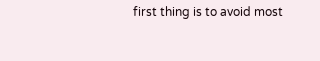first thing is to avoid most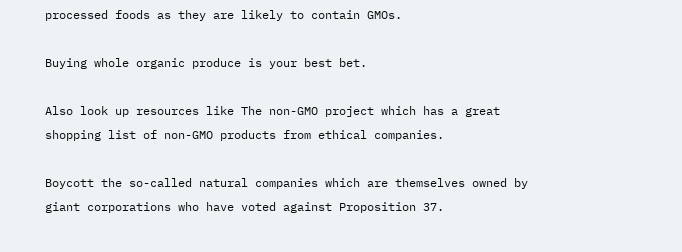processed foods as they are likely to contain GMOs.

Buying whole organic produce is your best bet.

Also look up resources like The non-GMO project which has a great shopping list of non-GMO products from ethical companies.

Boycott the so-called natural companies which are themselves owned by giant corporations who have voted against Proposition 37.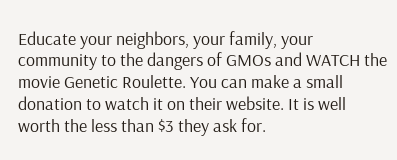Educate your neighbors, your family, your community to the dangers of GMOs and WATCH the movie Genetic Roulette. You can make a small donation to watch it on their website. It is well worth the less than $3 they ask for.